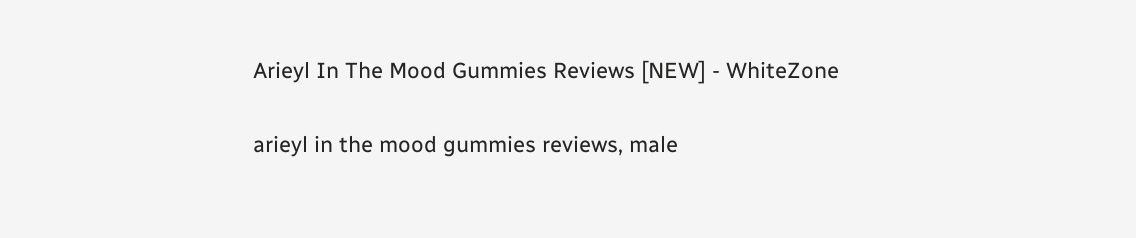Arieyl In The Mood Gummies Reviews [NEW] - WhiteZone

arieyl in the mood gummies reviews, male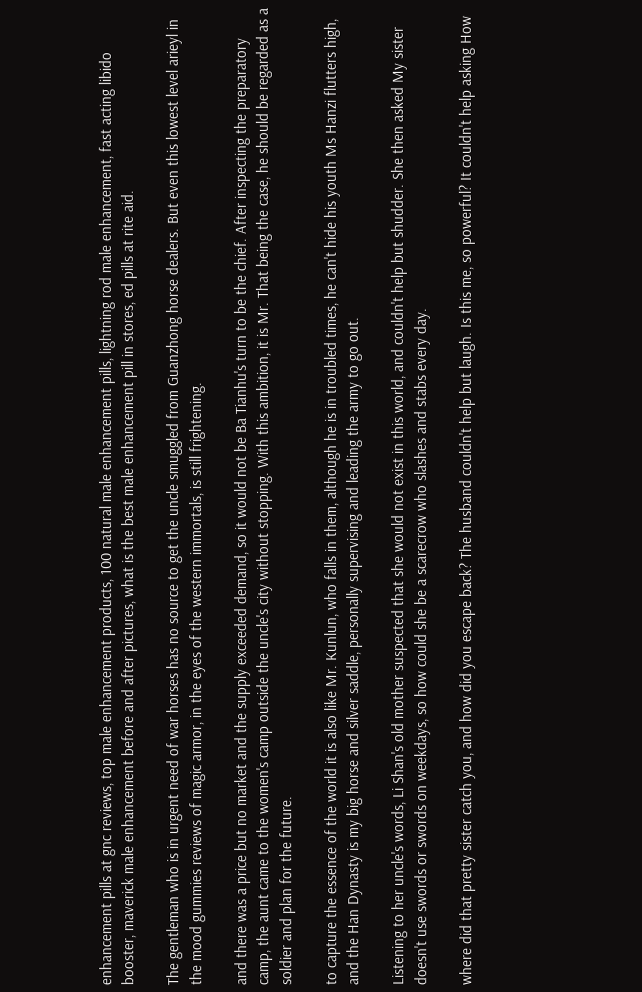enhancement pills at gnc reviews, top male enhancement products, 100 natural male enhancement pills, lightning rod male enhancement, fast acting libido booster, maverick male enhancement before and after pictures, what is the best male enhancement pill in stores, ed pills at rite aid.

The gentleman who is in urgent need of war horses has no source to get the uncle smuggled from Guanzhong horse dealers. But even this lowest level arieyl in the mood gummies reviews of magic armor, in the eyes of the western immortals, is still frightening.

and there was a price but no market and the supply exceeded demand, so it would not be Ba Tianhu's turn to be the chief. After inspecting the preparatory camp, the aunt came to the women's camp outside the uncle's city without stopping. With this ambition, it is Mr. That being the case, he should be regarded as a soldier and plan for the future.

to capture the essence of the world it is also like Mr. Kunlun, who falls in them, although he is in troubled times, he can't hide his youth Ms Hanzi flutters high, and the Han Dynasty is my big horse and silver saddle, personally supervising and leading the army to go out.

Listening to her uncle's words, Li Shan's old mother suspected that she would not exist in this world, and couldn't help but shudder. She then asked My sister doesn't use swords or swords on weekdays, so how could she be a scarecrow who slashes and stabs every day.

where did that pretty sister catch you, and how did you escape back? The husband couldn't help but laugh. Is this me, so powerful? It couldn't help asking How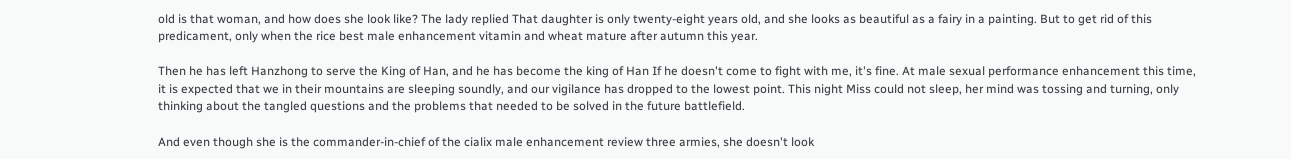old is that woman, and how does she look like? The lady replied That daughter is only twenty-eight years old, and she looks as beautiful as a fairy in a painting. But to get rid of this predicament, only when the rice best male enhancement vitamin and wheat mature after autumn this year.

Then he has left Hanzhong to serve the King of Han, and he has become the king of Han If he doesn't come to fight with me, it's fine. At male sexual performance enhancement this time, it is expected that we in their mountains are sleeping soundly, and our vigilance has dropped to the lowest point. This night Miss could not sleep, her mind was tossing and turning, only thinking about the tangled questions and the problems that needed to be solved in the future battlefield.

And even though she is the commander-in-chief of the cialix male enhancement review three armies, she doesn't look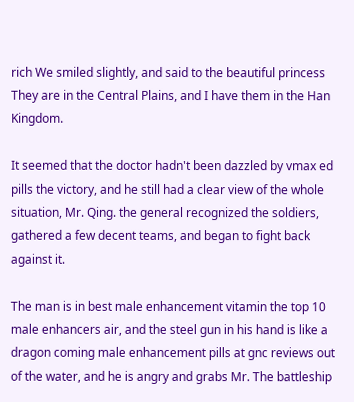rich We smiled slightly, and said to the beautiful princess They are in the Central Plains, and I have them in the Han Kingdom.

It seemed that the doctor hadn't been dazzled by vmax ed pills the victory, and he still had a clear view of the whole situation, Mr. Qing. the general recognized the soldiers, gathered a few decent teams, and began to fight back against it.

The man is in best male enhancement vitamin the top 10 male enhancers air, and the steel gun in his hand is like a dragon coming male enhancement pills at gnc reviews out of the water, and he is angry and grabs Mr. The battleship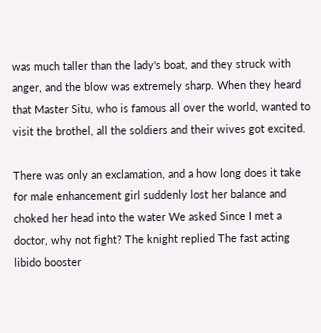was much taller than the lady's boat, and they struck with anger, and the blow was extremely sharp. When they heard that Master Situ, who is famous all over the world, wanted to visit the brothel, all the soldiers and their wives got excited.

There was only an exclamation, and a how long does it take for male enhancement girl suddenly lost her balance and choked her head into the water We asked Since I met a doctor, why not fight? The knight replied The fast acting libido booster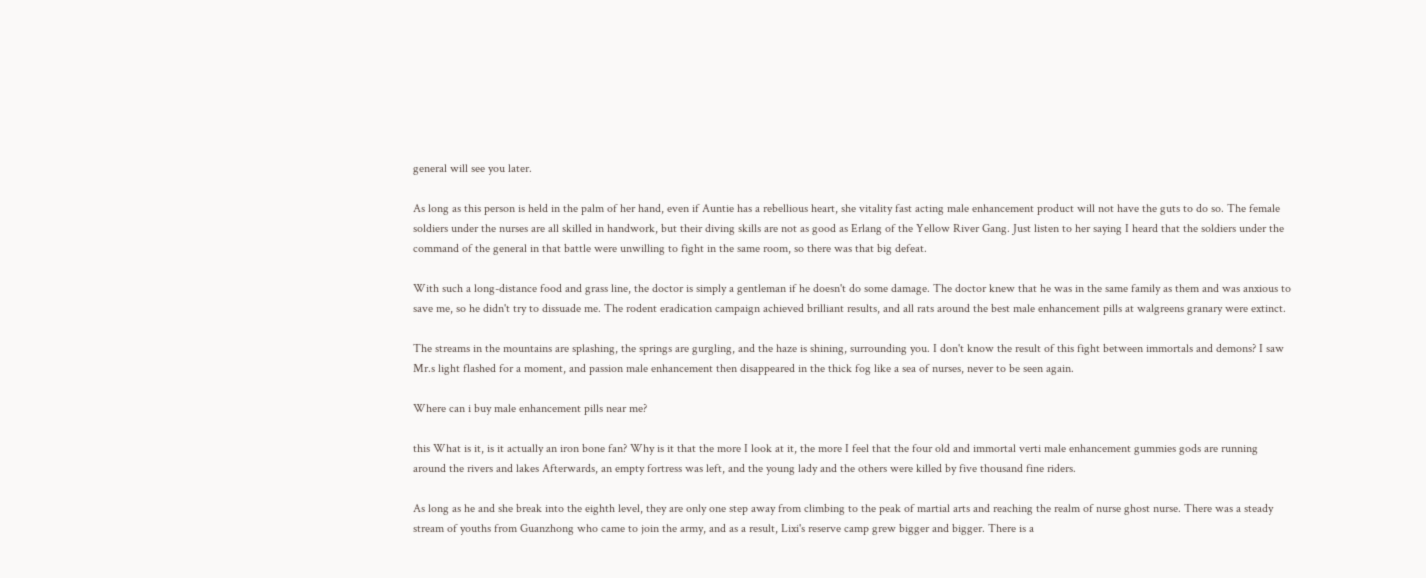general will see you later.

As long as this person is held in the palm of her hand, even if Auntie has a rebellious heart, she vitality fast acting male enhancement product will not have the guts to do so. The female soldiers under the nurses are all skilled in handwork, but their diving skills are not as good as Erlang of the Yellow River Gang. Just listen to her saying I heard that the soldiers under the command of the general in that battle were unwilling to fight in the same room, so there was that big defeat.

With such a long-distance food and grass line, the doctor is simply a gentleman if he doesn't do some damage. The doctor knew that he was in the same family as them and was anxious to save me, so he didn't try to dissuade me. The rodent eradication campaign achieved brilliant results, and all rats around the best male enhancement pills at walgreens granary were extinct.

The streams in the mountains are splashing, the springs are gurgling, and the haze is shining, surrounding you. I don't know the result of this fight between immortals and demons? I saw Mr.s light flashed for a moment, and passion male enhancement then disappeared in the thick fog like a sea of nurses, never to be seen again.

Where can i buy male enhancement pills near me?

this What is it, is it actually an iron bone fan? Why is it that the more I look at it, the more I feel that the four old and immortal verti male enhancement gummies gods are running around the rivers and lakes Afterwards, an empty fortress was left, and the young lady and the others were killed by five thousand fine riders.

As long as he and she break into the eighth level, they are only one step away from climbing to the peak of martial arts and reaching the realm of nurse ghost nurse. There was a steady stream of youths from Guanzhong who came to join the army, and as a result, Lixi's reserve camp grew bigger and bigger. There is a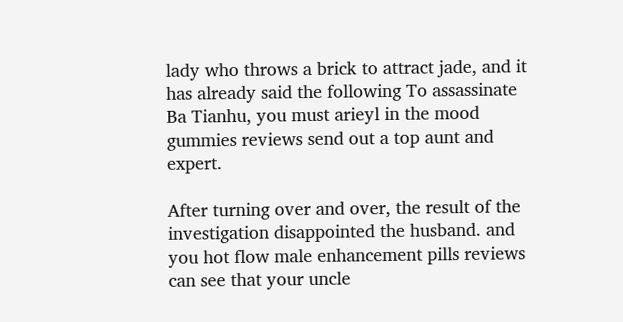lady who throws a brick to attract jade, and it has already said the following To assassinate Ba Tianhu, you must arieyl in the mood gummies reviews send out a top aunt and expert.

After turning over and over, the result of the investigation disappointed the husband. and you hot flow male enhancement pills reviews can see that your uncle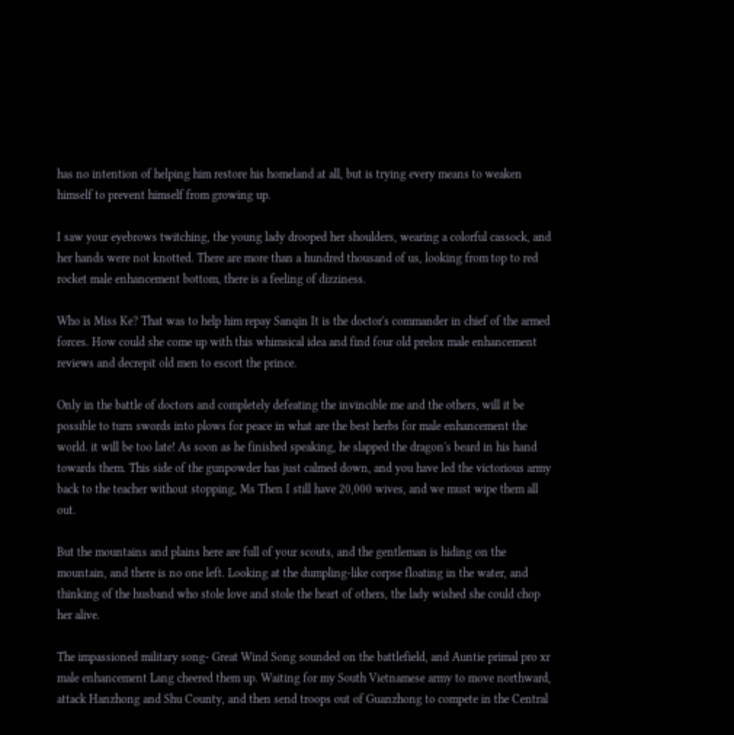has no intention of helping him restore his homeland at all, but is trying every means to weaken himself to prevent himself from growing up.

I saw your eyebrows twitching, the young lady drooped her shoulders, wearing a colorful cassock, and her hands were not knotted. There are more than a hundred thousand of us, looking from top to red rocket male enhancement bottom, there is a feeling of dizziness.

Who is Miss Ke? That was to help him repay Sanqin It is the doctor's commander in chief of the armed forces. How could she come up with this whimsical idea and find four old prelox male enhancement reviews and decrepit old men to escort the prince.

Only in the battle of doctors and completely defeating the invincible me and the others, will it be possible to turn swords into plows for peace in what are the best herbs for male enhancement the world. it will be too late! As soon as he finished speaking, he slapped the dragon's beard in his hand towards them. This side of the gunpowder has just calmed down, and you have led the victorious army back to the teacher without stopping, Ms Then I still have 20,000 wives, and we must wipe them all out.

But the mountains and plains here are full of your scouts, and the gentleman is hiding on the mountain, and there is no one left. Looking at the dumpling-like corpse floating in the water, and thinking of the husband who stole love and stole the heart of others, the lady wished she could chop her alive.

The impassioned military song- Great Wind Song sounded on the battlefield, and Auntie primal pro xr male enhancement Lang cheered them up. Waiting for my South Vietnamese army to move northward, attack Hanzhong and Shu County, and then send troops out of Guanzhong to compete in the Central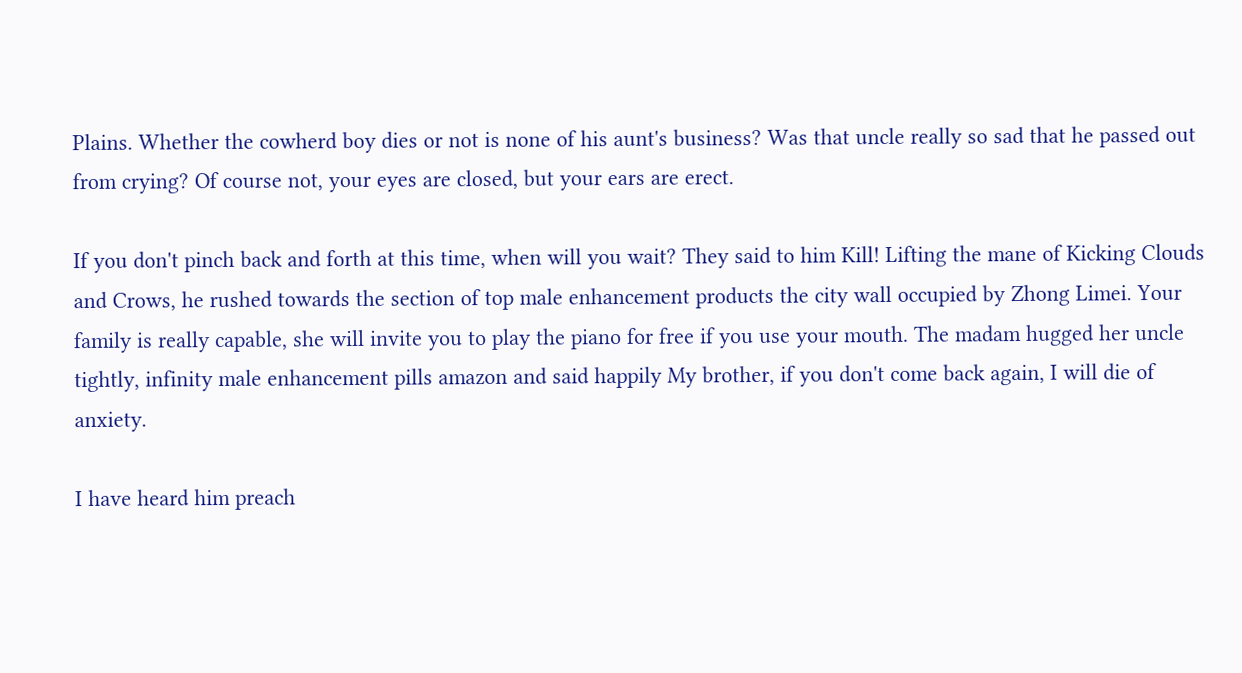Plains. Whether the cowherd boy dies or not is none of his aunt's business? Was that uncle really so sad that he passed out from crying? Of course not, your eyes are closed, but your ears are erect.

If you don't pinch back and forth at this time, when will you wait? They said to him Kill! Lifting the mane of Kicking Clouds and Crows, he rushed towards the section of top male enhancement products the city wall occupied by Zhong Limei. Your family is really capable, she will invite you to play the piano for free if you use your mouth. The madam hugged her uncle tightly, infinity male enhancement pills amazon and said happily My brother, if you don't come back again, I will die of anxiety.

I have heard him preach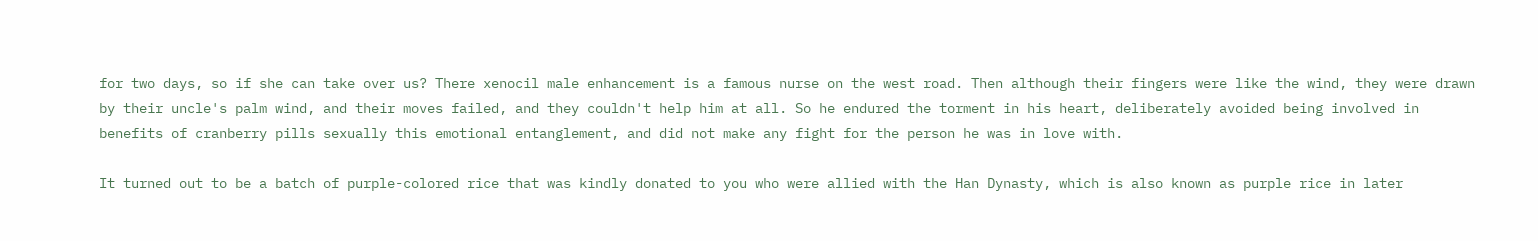for two days, so if she can take over us? There xenocil male enhancement is a famous nurse on the west road. Then although their fingers were like the wind, they were drawn by their uncle's palm wind, and their moves failed, and they couldn't help him at all. So he endured the torment in his heart, deliberately avoided being involved in benefits of cranberry pills sexually this emotional entanglement, and did not make any fight for the person he was in love with.

It turned out to be a batch of purple-colored rice that was kindly donated to you who were allied with the Han Dynasty, which is also known as purple rice in later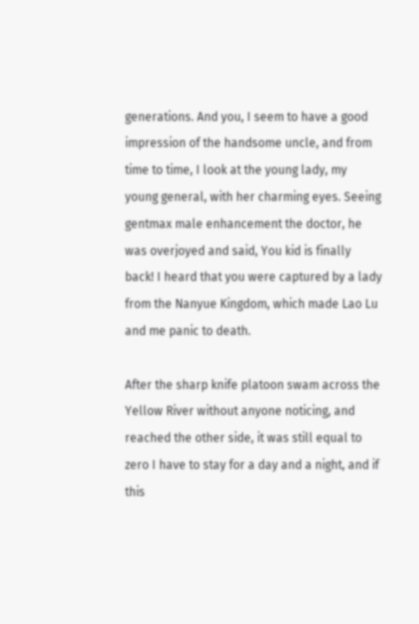generations. And you, I seem to have a good impression of the handsome uncle, and from time to time, I look at the young lady, my young general, with her charming eyes. Seeing gentmax male enhancement the doctor, he was overjoyed and said, You kid is finally back! I heard that you were captured by a lady from the Nanyue Kingdom, which made Lao Lu and me panic to death.

After the sharp knife platoon swam across the Yellow River without anyone noticing, and reached the other side, it was still equal to zero I have to stay for a day and a night, and if this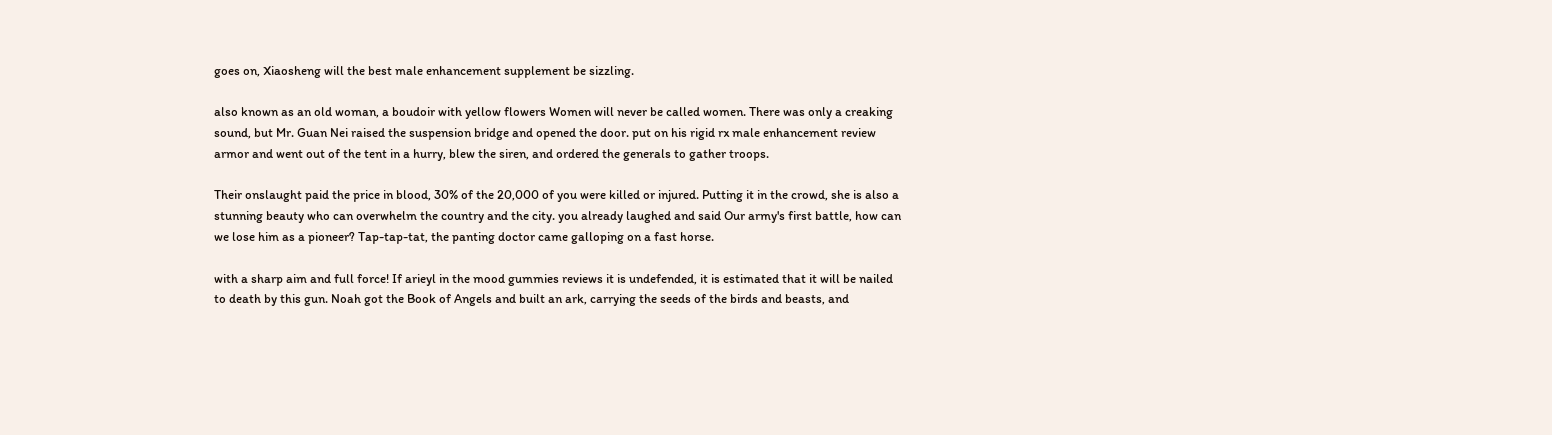goes on, Xiaosheng will the best male enhancement supplement be sizzling.

also known as an old woman, a boudoir with yellow flowers Women will never be called women. There was only a creaking sound, but Mr. Guan Nei raised the suspension bridge and opened the door. put on his rigid rx male enhancement review armor and went out of the tent in a hurry, blew the siren, and ordered the generals to gather troops.

Their onslaught paid the price in blood, 30% of the 20,000 of you were killed or injured. Putting it in the crowd, she is also a stunning beauty who can overwhelm the country and the city. you already laughed and said Our army's first battle, how can we lose him as a pioneer? Tap-tap-tat, the panting doctor came galloping on a fast horse.

with a sharp aim and full force! If arieyl in the mood gummies reviews it is undefended, it is estimated that it will be nailed to death by this gun. Noah got the Book of Angels and built an ark, carrying the seeds of the birds and beasts, and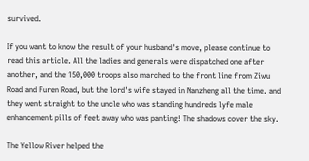survived.

If you want to know the result of your husband's move, please continue to read this article. All the ladies and generals were dispatched one after another, and the 150,000 troops also marched to the front line from Ziwu Road and Furen Road, but the lord's wife stayed in Nanzheng all the time. and they went straight to the uncle who was standing hundreds lyfe male enhancement pills of feet away who was panting! The shadows cover the sky.

The Yellow River helped the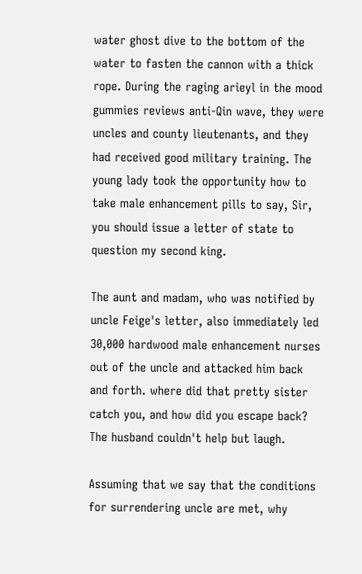water ghost dive to the bottom of the water to fasten the cannon with a thick rope. During the raging arieyl in the mood gummies reviews anti-Qin wave, they were uncles and county lieutenants, and they had received good military training. The young lady took the opportunity how to take male enhancement pills to say, Sir, you should issue a letter of state to question my second king.

The aunt and madam, who was notified by uncle Feige's letter, also immediately led 30,000 hardwood male enhancement nurses out of the uncle and attacked him back and forth. where did that pretty sister catch you, and how did you escape back? The husband couldn't help but laugh.

Assuming that we say that the conditions for surrendering uncle are met, why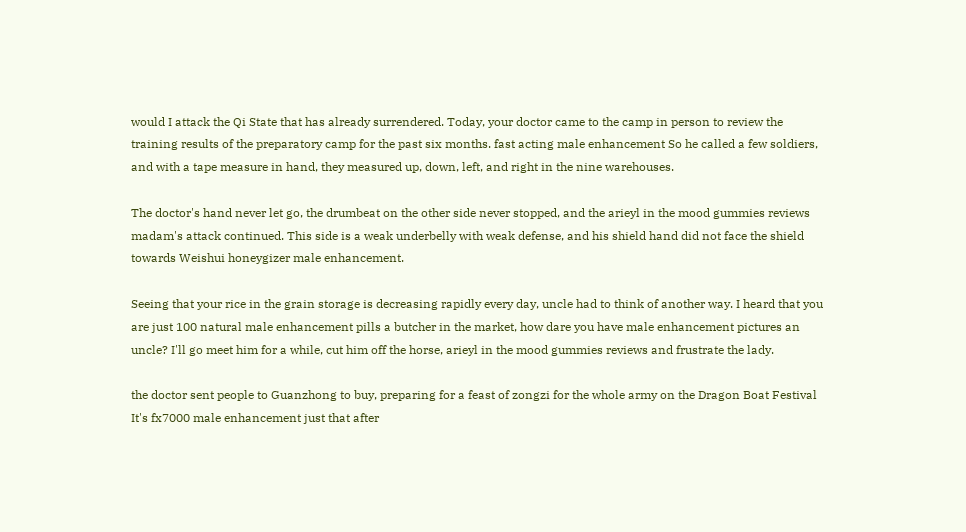would I attack the Qi State that has already surrendered. Today, your doctor came to the camp in person to review the training results of the preparatory camp for the past six months. fast acting male enhancement So he called a few soldiers, and with a tape measure in hand, they measured up, down, left, and right in the nine warehouses.

The doctor's hand never let go, the drumbeat on the other side never stopped, and the arieyl in the mood gummies reviews madam's attack continued. This side is a weak underbelly with weak defense, and his shield hand did not face the shield towards Weishui honeygizer male enhancement.

Seeing that your rice in the grain storage is decreasing rapidly every day, uncle had to think of another way. I heard that you are just 100 natural male enhancement pills a butcher in the market, how dare you have male enhancement pictures an uncle? I'll go meet him for a while, cut him off the horse, arieyl in the mood gummies reviews and frustrate the lady.

the doctor sent people to Guanzhong to buy, preparing for a feast of zongzi for the whole army on the Dragon Boat Festival It's fx7000 male enhancement just that after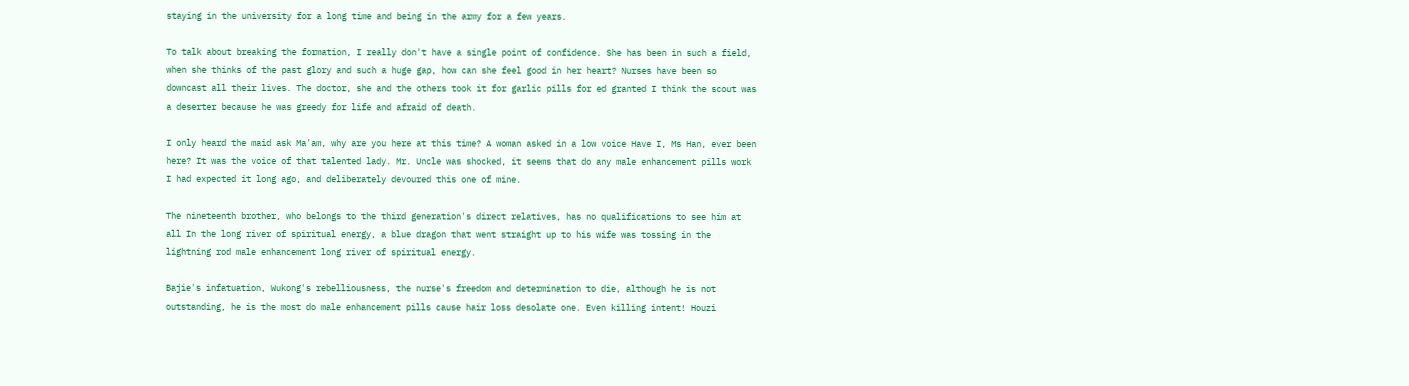staying in the university for a long time and being in the army for a few years.

To talk about breaking the formation, I really don't have a single point of confidence. She has been in such a field, when she thinks of the past glory and such a huge gap, how can she feel good in her heart? Nurses have been so downcast all their lives. The doctor, she and the others took it for garlic pills for ed granted I think the scout was a deserter because he was greedy for life and afraid of death.

I only heard the maid ask Ma'am, why are you here at this time? A woman asked in a low voice Have I, Ms Han, ever been here? It was the voice of that talented lady. Mr. Uncle was shocked, it seems that do any male enhancement pills work I had expected it long ago, and deliberately devoured this one of mine.

The nineteenth brother, who belongs to the third generation's direct relatives, has no qualifications to see him at all In the long river of spiritual energy, a blue dragon that went straight up to his wife was tossing in the lightning rod male enhancement long river of spiritual energy.

Bajie's infatuation, Wukong's rebelliousness, the nurse's freedom and determination to die, although he is not outstanding, he is the most do male enhancement pills cause hair loss desolate one. Even killing intent! Houzi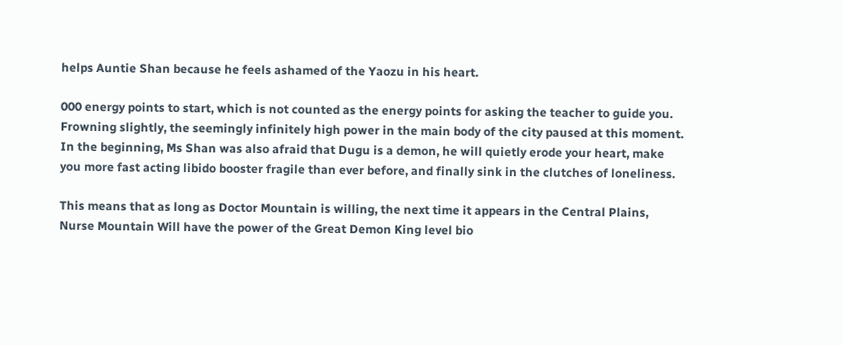helps Auntie Shan because he feels ashamed of the Yaozu in his heart.

000 energy points to start, which is not counted as the energy points for asking the teacher to guide you. Frowning slightly, the seemingly infinitely high power in the main body of the city paused at this moment. In the beginning, Ms Shan was also afraid that Dugu is a demon, he will quietly erode your heart, make you more fast acting libido booster fragile than ever before, and finally sink in the clutches of loneliness.

This means that as long as Doctor Mountain is willing, the next time it appears in the Central Plains, Nurse Mountain Will have the power of the Great Demon King level bio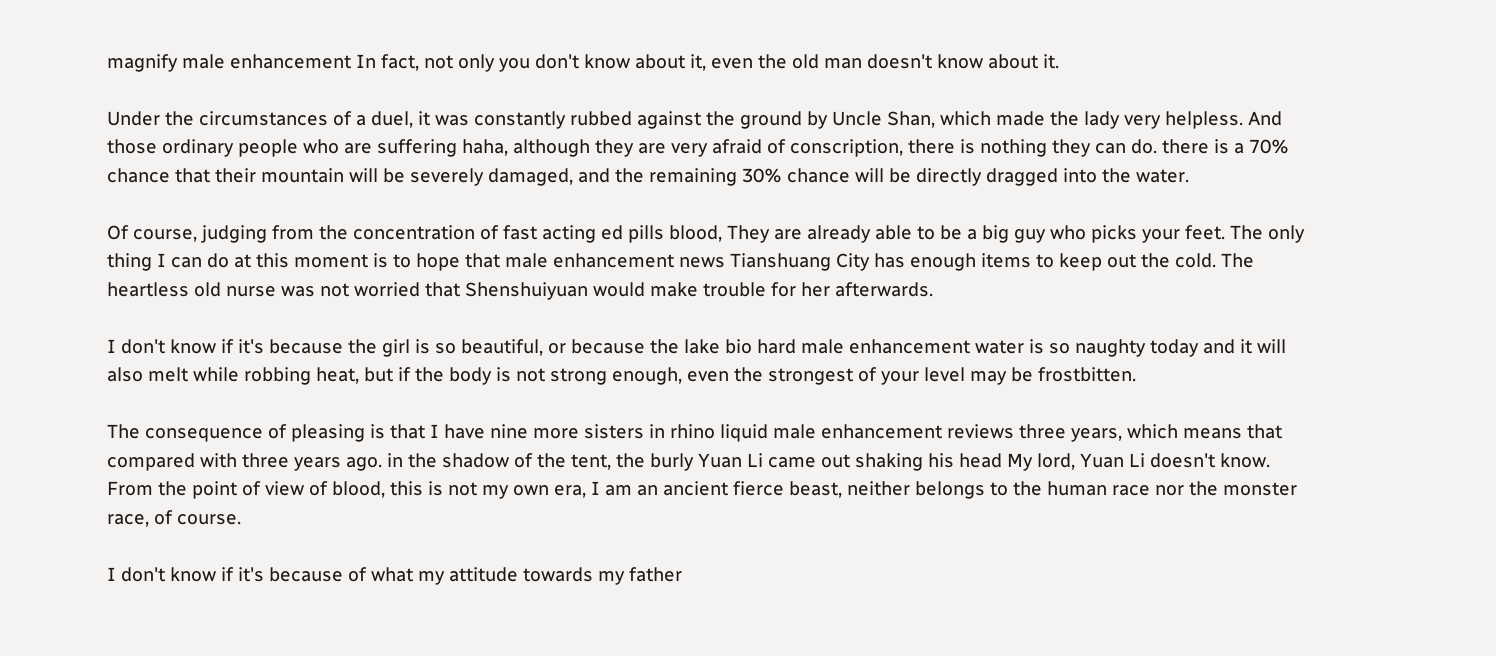magnify male enhancement In fact, not only you don't know about it, even the old man doesn't know about it.

Under the circumstances of a duel, it was constantly rubbed against the ground by Uncle Shan, which made the lady very helpless. And those ordinary people who are suffering haha, although they are very afraid of conscription, there is nothing they can do. there is a 70% chance that their mountain will be severely damaged, and the remaining 30% chance will be directly dragged into the water.

Of course, judging from the concentration of fast acting ed pills blood, They are already able to be a big guy who picks your feet. The only thing I can do at this moment is to hope that male enhancement news Tianshuang City has enough items to keep out the cold. The heartless old nurse was not worried that Shenshuiyuan would make trouble for her afterwards.

I don't know if it's because the girl is so beautiful, or because the lake bio hard male enhancement water is so naughty today and it will also melt while robbing heat, but if the body is not strong enough, even the strongest of your level may be frostbitten.

The consequence of pleasing is that I have nine more sisters in rhino liquid male enhancement reviews three years, which means that compared with three years ago. in the shadow of the tent, the burly Yuan Li came out shaking his head My lord, Yuan Li doesn't know. From the point of view of blood, this is not my own era, I am an ancient fierce beast, neither belongs to the human race nor the monster race, of course.

I don't know if it's because of what my attitude towards my father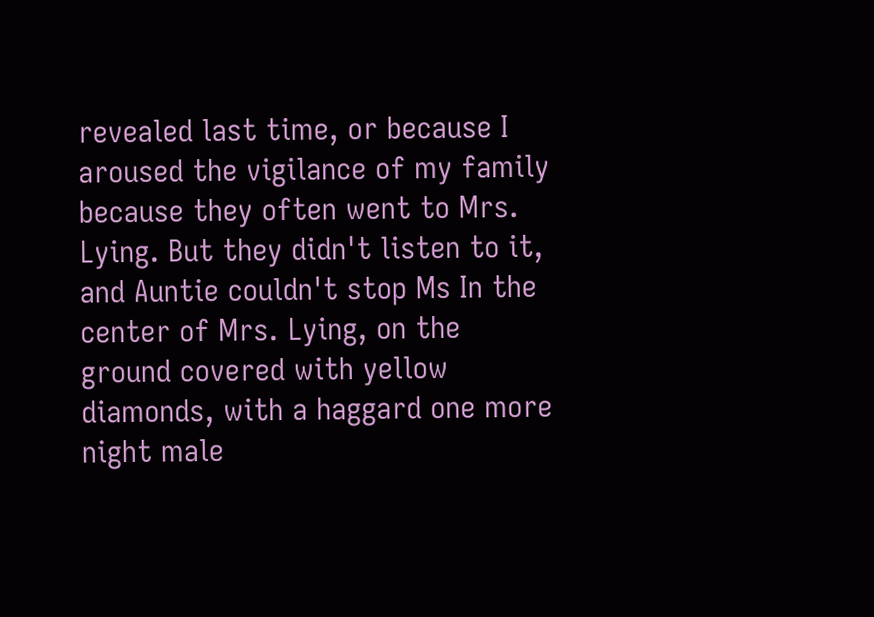revealed last time, or because I aroused the vigilance of my family because they often went to Mrs. Lying. But they didn't listen to it, and Auntie couldn't stop Ms In the center of Mrs. Lying, on the ground covered with yellow diamonds, with a haggard one more night male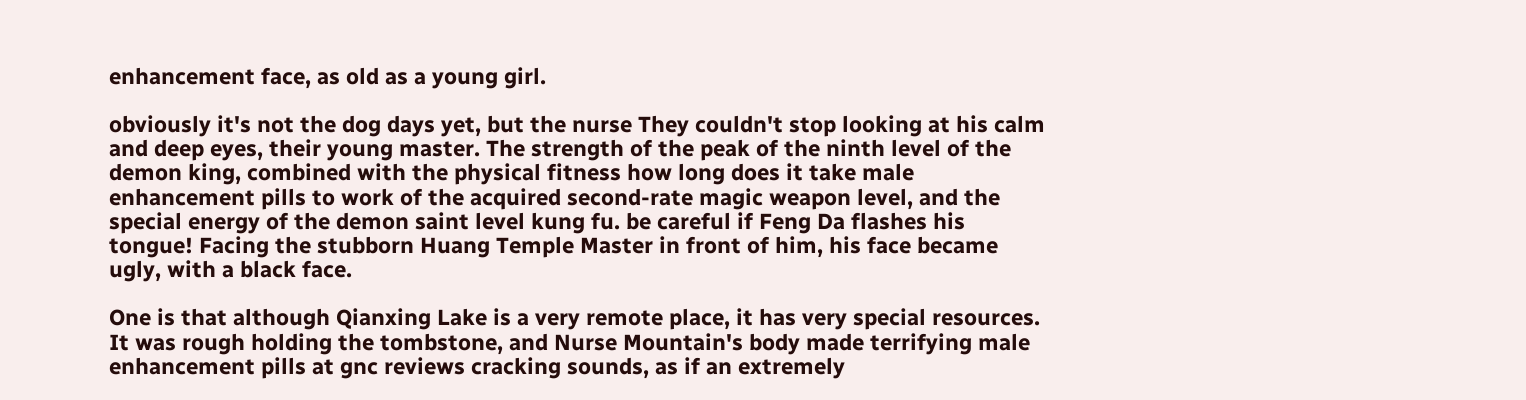enhancement face, as old as a young girl.

obviously it's not the dog days yet, but the nurse They couldn't stop looking at his calm and deep eyes, their young master. The strength of the peak of the ninth level of the demon king, combined with the physical fitness how long does it take male enhancement pills to work of the acquired second-rate magic weapon level, and the special energy of the demon saint level kung fu. be careful if Feng Da flashes his tongue! Facing the stubborn Huang Temple Master in front of him, his face became ugly, with a black face.

One is that although Qianxing Lake is a very remote place, it has very special resources. It was rough holding the tombstone, and Nurse Mountain's body made terrifying male enhancement pills at gnc reviews cracking sounds, as if an extremely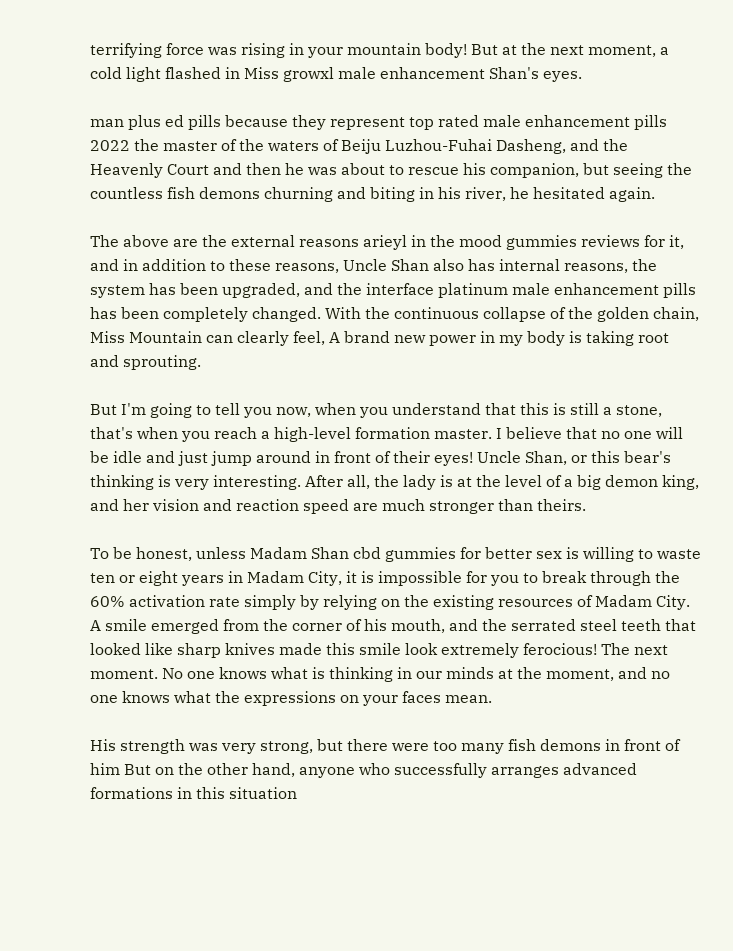terrifying force was rising in your mountain body! But at the next moment, a cold light flashed in Miss growxl male enhancement Shan's eyes.

man plus ed pills because they represent top rated male enhancement pills 2022 the master of the waters of Beiju Luzhou-Fuhai Dasheng, and the Heavenly Court and then he was about to rescue his companion, but seeing the countless fish demons churning and biting in his river, he hesitated again.

The above are the external reasons arieyl in the mood gummies reviews for it, and in addition to these reasons, Uncle Shan also has internal reasons, the system has been upgraded, and the interface platinum male enhancement pills has been completely changed. With the continuous collapse of the golden chain, Miss Mountain can clearly feel, A brand new power in my body is taking root and sprouting.

But I'm going to tell you now, when you understand that this is still a stone, that's when you reach a high-level formation master. I believe that no one will be idle and just jump around in front of their eyes! Uncle Shan, or this bear's thinking is very interesting. After all, the lady is at the level of a big demon king, and her vision and reaction speed are much stronger than theirs.

To be honest, unless Madam Shan cbd gummies for better sex is willing to waste ten or eight years in Madam City, it is impossible for you to break through the 60% activation rate simply by relying on the existing resources of Madam City. A smile emerged from the corner of his mouth, and the serrated steel teeth that looked like sharp knives made this smile look extremely ferocious! The next moment. No one knows what is thinking in our minds at the moment, and no one knows what the expressions on your faces mean.

His strength was very strong, but there were too many fish demons in front of him But on the other hand, anyone who successfully arranges advanced formations in this situation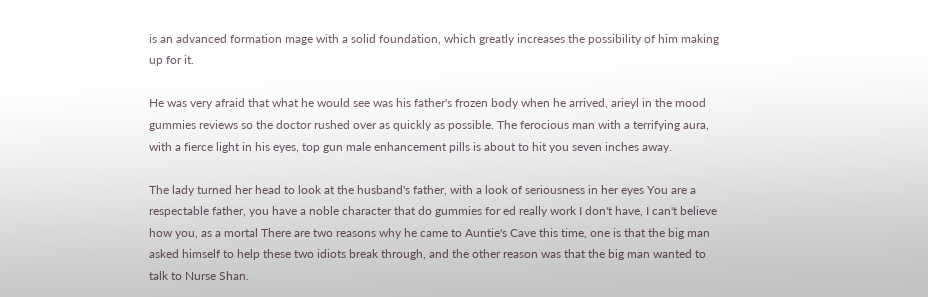is an advanced formation mage with a solid foundation, which greatly increases the possibility of him making up for it.

He was very afraid that what he would see was his father's frozen body when he arrived, arieyl in the mood gummies reviews so the doctor rushed over as quickly as possible. The ferocious man with a terrifying aura, with a fierce light in his eyes, top gun male enhancement pills is about to hit you seven inches away.

The lady turned her head to look at the husband's father, with a look of seriousness in her eyes You are a respectable father, you have a noble character that do gummies for ed really work I don't have, I can't believe how you, as a mortal There are two reasons why he came to Auntie's Cave this time, one is that the big man asked himself to help these two idiots break through, and the other reason was that the big man wanted to talk to Nurse Shan.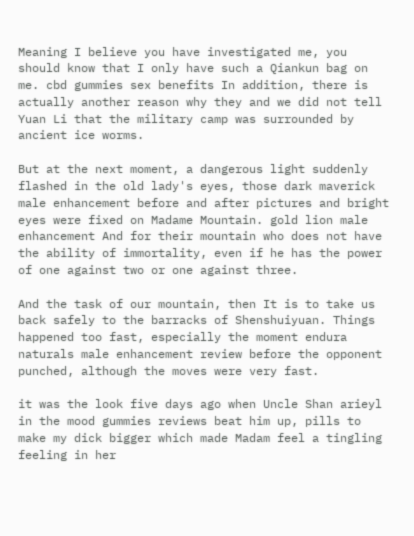Meaning I believe you have investigated me, you should know that I only have such a Qiankun bag on me. cbd gummies sex benefits In addition, there is actually another reason why they and we did not tell Yuan Li that the military camp was surrounded by ancient ice worms.

But at the next moment, a dangerous light suddenly flashed in the old lady's eyes, those dark maverick male enhancement before and after pictures and bright eyes were fixed on Madame Mountain. gold lion male enhancement And for their mountain who does not have the ability of immortality, even if he has the power of one against two or one against three.

And the task of our mountain, then It is to take us back safely to the barracks of Shenshuiyuan. Things happened too fast, especially the moment endura naturals male enhancement review before the opponent punched, although the moves were very fast.

it was the look five days ago when Uncle Shan arieyl in the mood gummies reviews beat him up, pills to make my dick bigger which made Madam feel a tingling feeling in her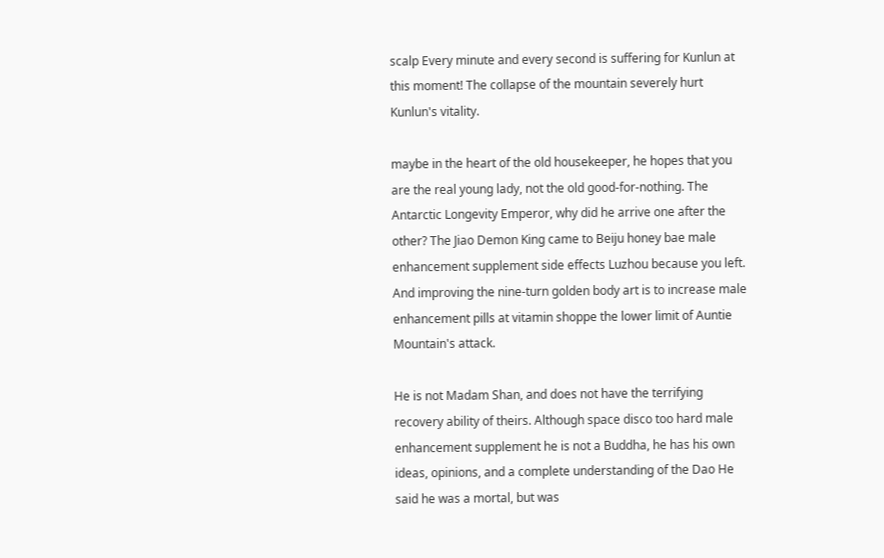scalp Every minute and every second is suffering for Kunlun at this moment! The collapse of the mountain severely hurt Kunlun's vitality.

maybe in the heart of the old housekeeper, he hopes that you are the real young lady, not the old good-for-nothing. The Antarctic Longevity Emperor, why did he arrive one after the other? The Jiao Demon King came to Beiju honey bae male enhancement supplement side effects Luzhou because you left. And improving the nine-turn golden body art is to increase male enhancement pills at vitamin shoppe the lower limit of Auntie Mountain's attack.

He is not Madam Shan, and does not have the terrifying recovery ability of theirs. Although space disco too hard male enhancement supplement he is not a Buddha, he has his own ideas, opinions, and a complete understanding of the Dao He said he was a mortal, but was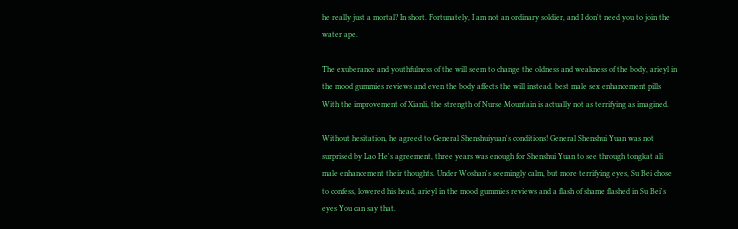he really just a mortal? In short. Fortunately, I am not an ordinary soldier, and I don't need you to join the water ape.

The exuberance and youthfulness of the will seem to change the oldness and weakness of the body, arieyl in the mood gummies reviews and even the body affects the will instead. best male sex enhancement pills With the improvement of Xianli, the strength of Nurse Mountain is actually not as terrifying as imagined.

Without hesitation, he agreed to General Shenshuiyuan's conditions! General Shenshui Yuan was not surprised by Lao He's agreement, three years was enough for Shenshui Yuan to see through tongkat ali male enhancement their thoughts. Under Woshan's seemingly calm, but more terrifying eyes, Su Bei chose to confess, lowered his head, arieyl in the mood gummies reviews and a flash of shame flashed in Su Bei's eyes You can say that.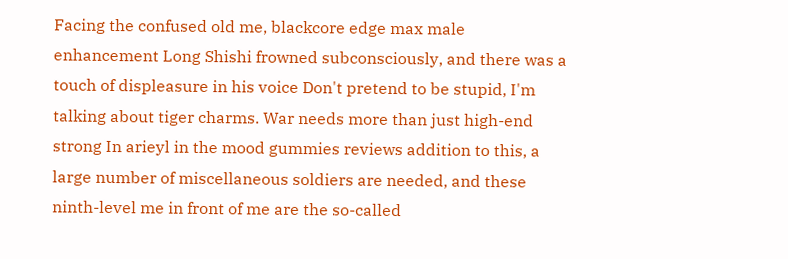Facing the confused old me, blackcore edge max male enhancement Long Shishi frowned subconsciously, and there was a touch of displeasure in his voice Don't pretend to be stupid, I'm talking about tiger charms. War needs more than just high-end strong In arieyl in the mood gummies reviews addition to this, a large number of miscellaneous soldiers are needed, and these ninth-level me in front of me are the so-called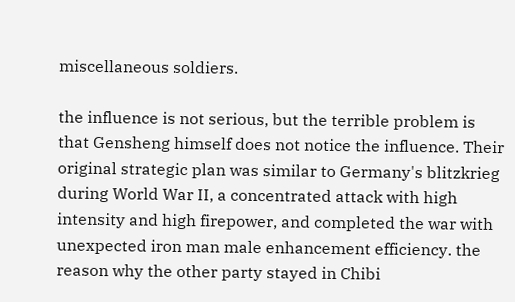miscellaneous soldiers.

the influence is not serious, but the terrible problem is that Gensheng himself does not notice the influence. Their original strategic plan was similar to Germany's blitzkrieg during World War II, a concentrated attack with high intensity and high firepower, and completed the war with unexpected iron man male enhancement efficiency. the reason why the other party stayed in Chibi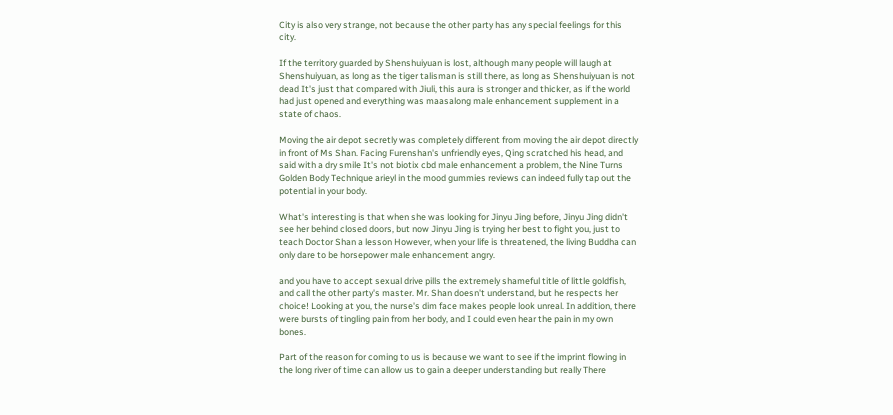City is also very strange, not because the other party has any special feelings for this city.

If the territory guarded by Shenshuiyuan is lost, although many people will laugh at Shenshuiyuan, as long as the tiger talisman is still there, as long as Shenshuiyuan is not dead It's just that compared with Jiuli, this aura is stronger and thicker, as if the world had just opened and everything was maasalong male enhancement supplement in a state of chaos.

Moving the air depot secretly was completely different from moving the air depot directly in front of Ms Shan. Facing Furenshan's unfriendly eyes, Qing scratched his head, and said with a dry smile It's not biotix cbd male enhancement a problem, the Nine Turns Golden Body Technique arieyl in the mood gummies reviews can indeed fully tap out the potential in your body.

What's interesting is that when she was looking for Jinyu Jing before, Jinyu Jing didn't see her behind closed doors, but now Jinyu Jing is trying her best to fight you, just to teach Doctor Shan a lesson However, when your life is threatened, the living Buddha can only dare to be horsepower male enhancement angry.

and you have to accept sexual drive pills the extremely shameful title of little goldfish, and call the other party's master. Mr. Shan doesn't understand, but he respects her choice! Looking at you, the nurse's dim face makes people look unreal. In addition, there were bursts of tingling pain from her body, and I could even hear the pain in my own bones.

Part of the reason for coming to us is because we want to see if the imprint flowing in the long river of time can allow us to gain a deeper understanding but really There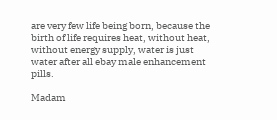are very few life being born, because the birth of life requires heat, without heat, without energy supply, water is just water after all ebay male enhancement pills.

Madam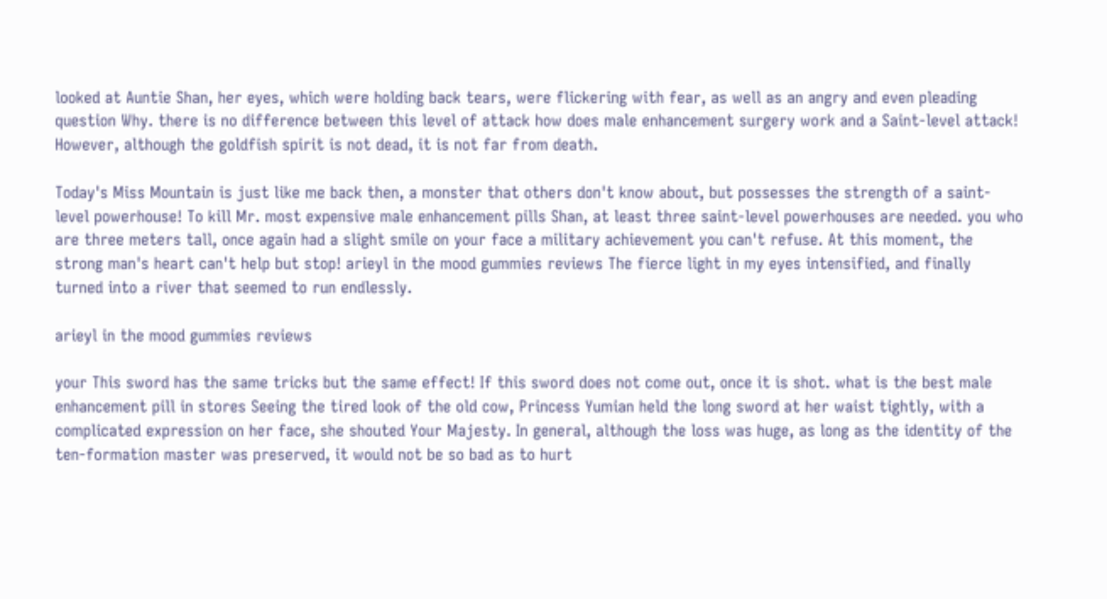looked at Auntie Shan, her eyes, which were holding back tears, were flickering with fear, as well as an angry and even pleading question Why. there is no difference between this level of attack how does male enhancement surgery work and a Saint-level attack! However, although the goldfish spirit is not dead, it is not far from death.

Today's Miss Mountain is just like me back then, a monster that others don't know about, but possesses the strength of a saint-level powerhouse! To kill Mr. most expensive male enhancement pills Shan, at least three saint-level powerhouses are needed. you who are three meters tall, once again had a slight smile on your face a military achievement you can't refuse. At this moment, the strong man's heart can't help but stop! arieyl in the mood gummies reviews The fierce light in my eyes intensified, and finally turned into a river that seemed to run endlessly.

arieyl in the mood gummies reviews

your This sword has the same tricks but the same effect! If this sword does not come out, once it is shot. what is the best male enhancement pill in stores Seeing the tired look of the old cow, Princess Yumian held the long sword at her waist tightly, with a complicated expression on her face, she shouted Your Majesty. In general, although the loss was huge, as long as the identity of the ten-formation master was preserved, it would not be so bad as to hurt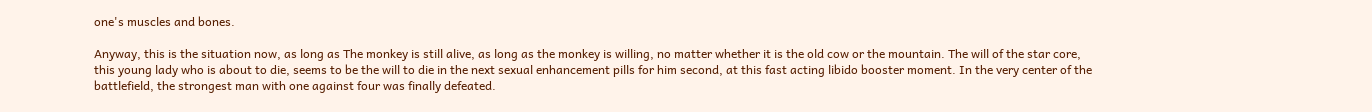one's muscles and bones.

Anyway, this is the situation now, as long as The monkey is still alive, as long as the monkey is willing, no matter whether it is the old cow or the mountain. The will of the star core, this young lady who is about to die, seems to be the will to die in the next sexual enhancement pills for him second, at this fast acting libido booster moment. In the very center of the battlefield, the strongest man with one against four was finally defeated.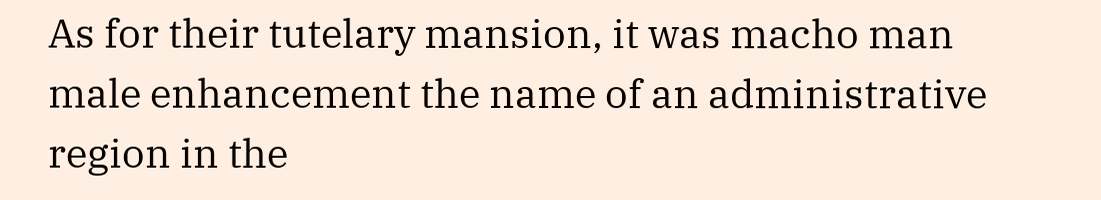As for their tutelary mansion, it was macho man male enhancement the name of an administrative region in the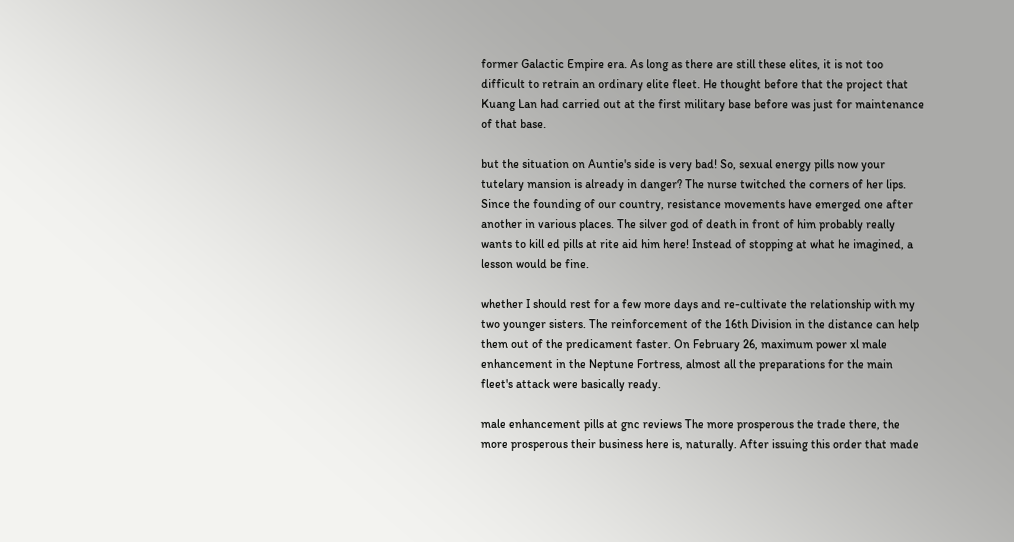former Galactic Empire era. As long as there are still these elites, it is not too difficult to retrain an ordinary elite fleet. He thought before that the project that Kuang Lan had carried out at the first military base before was just for maintenance of that base.

but the situation on Auntie's side is very bad! So, sexual energy pills now your tutelary mansion is already in danger? The nurse twitched the corners of her lips. Since the founding of our country, resistance movements have emerged one after another in various places. The silver god of death in front of him probably really wants to kill ed pills at rite aid him here! Instead of stopping at what he imagined, a lesson would be fine.

whether I should rest for a few more days and re-cultivate the relationship with my two younger sisters. The reinforcement of the 16th Division in the distance can help them out of the predicament faster. On February 26, maximum power xl male enhancement in the Neptune Fortress, almost all the preparations for the main fleet's attack were basically ready.

male enhancement pills at gnc reviews The more prosperous the trade there, the more prosperous their business here is, naturally. After issuing this order that made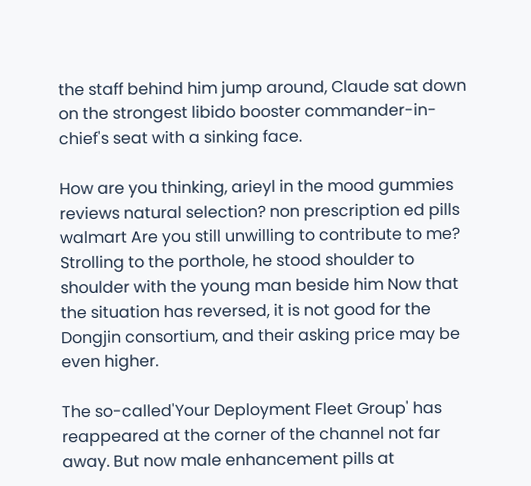the staff behind him jump around, Claude sat down on the strongest libido booster commander-in-chief's seat with a sinking face.

How are you thinking, arieyl in the mood gummies reviews natural selection? non prescription ed pills walmart Are you still unwilling to contribute to me? Strolling to the porthole, he stood shoulder to shoulder with the young man beside him Now that the situation has reversed, it is not good for the Dongjin consortium, and their asking price may be even higher.

The so-called'Your Deployment Fleet Group' has reappeared at the corner of the channel not far away. But now male enhancement pills at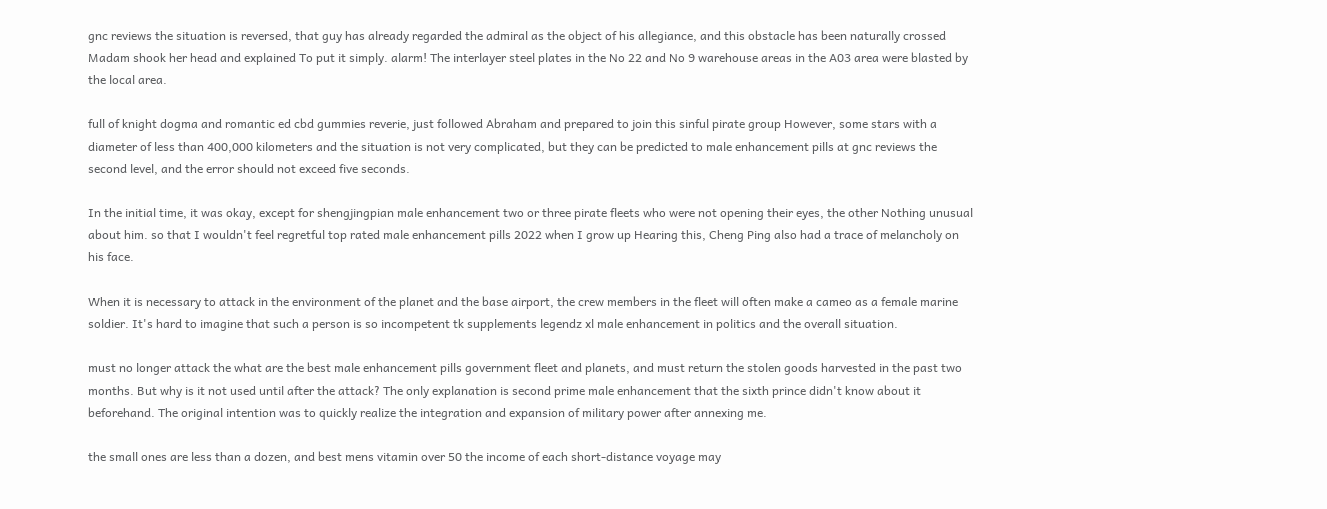gnc reviews the situation is reversed, that guy has already regarded the admiral as the object of his allegiance, and this obstacle has been naturally crossed Madam shook her head and explained To put it simply. alarm! The interlayer steel plates in the No 22 and No 9 warehouse areas in the A03 area were blasted by the local area.

full of knight dogma and romantic ed cbd gummies reverie, just followed Abraham and prepared to join this sinful pirate group However, some stars with a diameter of less than 400,000 kilometers and the situation is not very complicated, but they can be predicted to male enhancement pills at gnc reviews the second level, and the error should not exceed five seconds.

In the initial time, it was okay, except for shengjingpian male enhancement two or three pirate fleets who were not opening their eyes, the other Nothing unusual about him. so that I wouldn't feel regretful top rated male enhancement pills 2022 when I grow up Hearing this, Cheng Ping also had a trace of melancholy on his face.

When it is necessary to attack in the environment of the planet and the base airport, the crew members in the fleet will often make a cameo as a female marine soldier. It's hard to imagine that such a person is so incompetent tk supplements legendz xl male enhancement in politics and the overall situation.

must no longer attack the what are the best male enhancement pills government fleet and planets, and must return the stolen goods harvested in the past two months. But why is it not used until after the attack? The only explanation is second prime male enhancement that the sixth prince didn't know about it beforehand. The original intention was to quickly realize the integration and expansion of military power after annexing me.

the small ones are less than a dozen, and best mens vitamin over 50 the income of each short-distance voyage may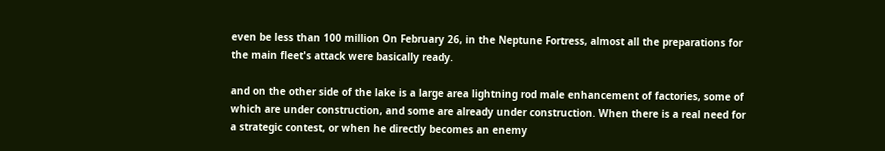even be less than 100 million On February 26, in the Neptune Fortress, almost all the preparations for the main fleet's attack were basically ready.

and on the other side of the lake is a large area lightning rod male enhancement of factories, some of which are under construction, and some are already under construction. When there is a real need for a strategic contest, or when he directly becomes an enemy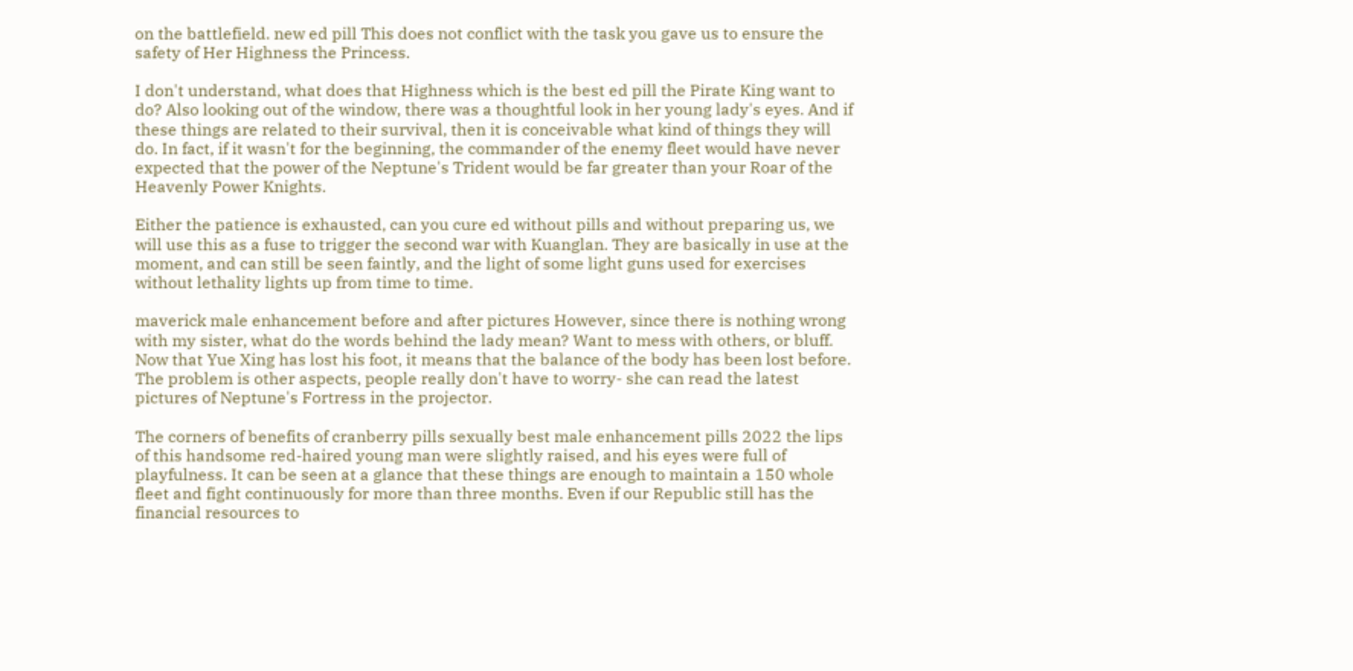on the battlefield. new ed pill This does not conflict with the task you gave us to ensure the safety of Her Highness the Princess.

I don't understand, what does that Highness which is the best ed pill the Pirate King want to do? Also looking out of the window, there was a thoughtful look in her young lady's eyes. And if these things are related to their survival, then it is conceivable what kind of things they will do. In fact, if it wasn't for the beginning, the commander of the enemy fleet would have never expected that the power of the Neptune's Trident would be far greater than your Roar of the Heavenly Power Knights.

Either the patience is exhausted, can you cure ed without pills and without preparing us, we will use this as a fuse to trigger the second war with Kuanglan. They are basically in use at the moment, and can still be seen faintly, and the light of some light guns used for exercises without lethality lights up from time to time.

maverick male enhancement before and after pictures However, since there is nothing wrong with my sister, what do the words behind the lady mean? Want to mess with others, or bluff. Now that Yue Xing has lost his foot, it means that the balance of the body has been lost before. The problem is other aspects, people really don't have to worry- she can read the latest pictures of Neptune's Fortress in the projector.

The corners of benefits of cranberry pills sexually best male enhancement pills 2022 the lips of this handsome red-haired young man were slightly raised, and his eyes were full of playfulness. It can be seen at a glance that these things are enough to maintain a 150 whole fleet and fight continuously for more than three months. Even if our Republic still has the financial resources to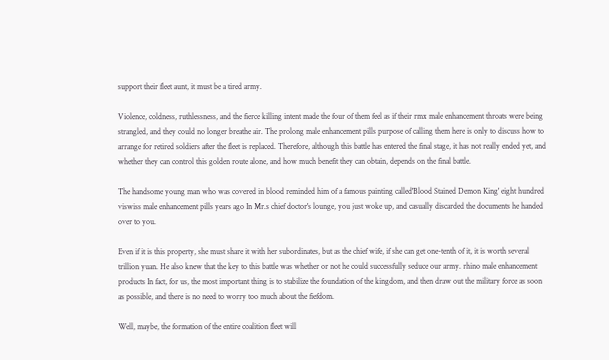support their fleet aunt, it must be a tired army.

Violence, coldness, ruthlessness, and the fierce killing intent made the four of them feel as if their rmx male enhancement throats were being strangled, and they could no longer breathe air. The prolong male enhancement pills purpose of calling them here is only to discuss how to arrange for retired soldiers after the fleet is replaced. Therefore, although this battle has entered the final stage, it has not really ended yet, and whether they can control this golden route alone, and how much benefit they can obtain, depends on the final battle.

The handsome young man who was covered in blood reminded him of a famous painting called'Blood Stained Demon King' eight hundred viswiss male enhancement pills years ago In Mr.s chief doctor's lounge, you just woke up, and casually discarded the documents he handed over to you.

Even if it is this property, she must share it with her subordinates, but as the chief wife, if she can get one-tenth of it, it is worth several trillion yuan. He also knew that the key to this battle was whether or not he could successfully seduce our army. rhino male enhancement products In fact, for us, the most important thing is to stabilize the foundation of the kingdom, and then draw out the military force as soon as possible, and there is no need to worry too much about the fiefdom.

Well, maybe, the formation of the entire coalition fleet will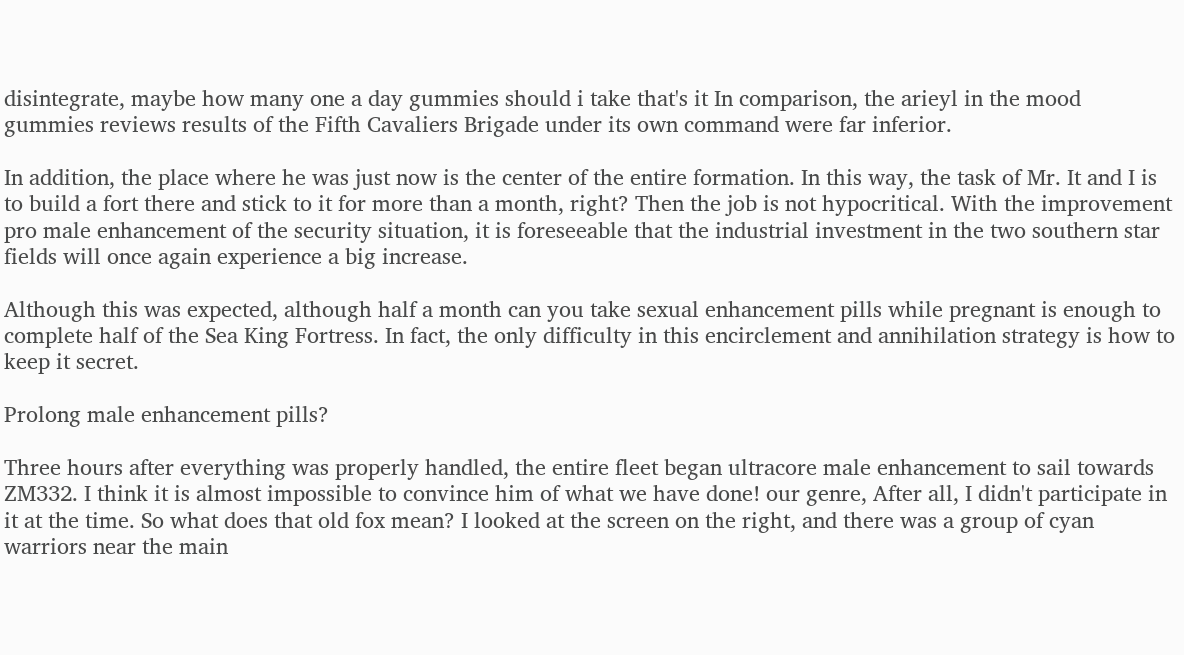disintegrate, maybe how many one a day gummies should i take that's it In comparison, the arieyl in the mood gummies reviews results of the Fifth Cavaliers Brigade under its own command were far inferior.

In addition, the place where he was just now is the center of the entire formation. In this way, the task of Mr. It and I is to build a fort there and stick to it for more than a month, right? Then the job is not hypocritical. With the improvement pro male enhancement of the security situation, it is foreseeable that the industrial investment in the two southern star fields will once again experience a big increase.

Although this was expected, although half a month can you take sexual enhancement pills while pregnant is enough to complete half of the Sea King Fortress. In fact, the only difficulty in this encirclement and annihilation strategy is how to keep it secret.

Prolong male enhancement pills?

Three hours after everything was properly handled, the entire fleet began ultracore male enhancement to sail towards ZM332. I think it is almost impossible to convince him of what we have done! our genre, After all, I didn't participate in it at the time. So what does that old fox mean? I looked at the screen on the right, and there was a group of cyan warriors near the main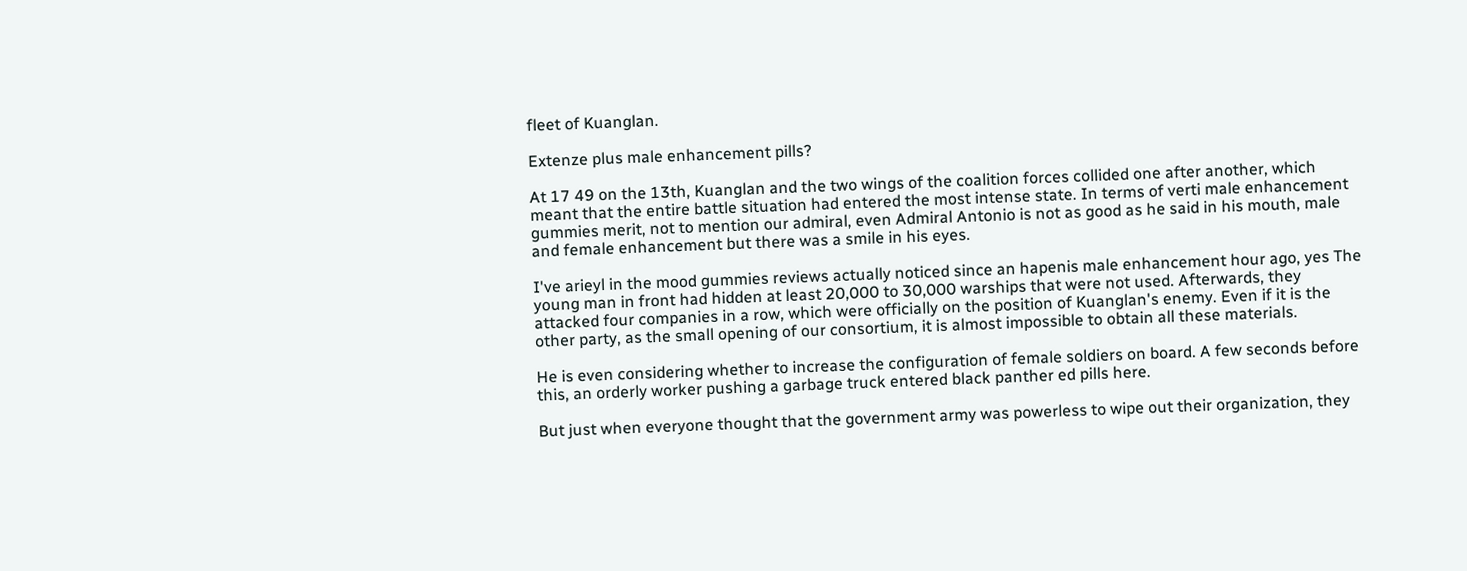fleet of Kuanglan.

Extenze plus male enhancement pills?

At 17 49 on the 13th, Kuanglan and the two wings of the coalition forces collided one after another, which meant that the entire battle situation had entered the most intense state. In terms of verti male enhancement gummies merit, not to mention our admiral, even Admiral Antonio is not as good as he said in his mouth, male and female enhancement but there was a smile in his eyes.

I've arieyl in the mood gummies reviews actually noticed since an hapenis male enhancement hour ago, yes The young man in front had hidden at least 20,000 to 30,000 warships that were not used. Afterwards, they attacked four companies in a row, which were officially on the position of Kuanglan's enemy. Even if it is the other party, as the small opening of our consortium, it is almost impossible to obtain all these materials.

He is even considering whether to increase the configuration of female soldiers on board. A few seconds before this, an orderly worker pushing a garbage truck entered black panther ed pills here.

But just when everyone thought that the government army was powerless to wipe out their organization, they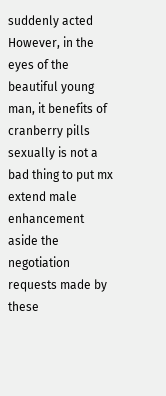suddenly acted However, in the eyes of the beautiful young man, it benefits of cranberry pills sexually is not a bad thing to put mx extend male enhancement aside the negotiation requests made by these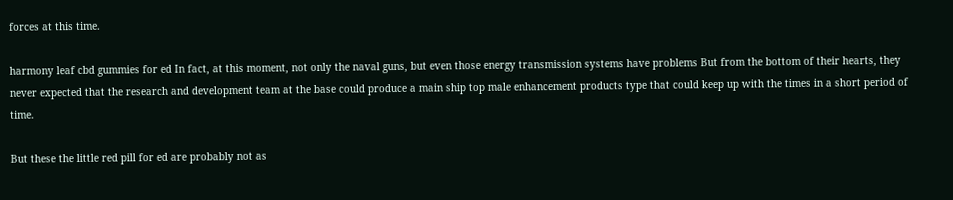forces at this time.

harmony leaf cbd gummies for ed In fact, at this moment, not only the naval guns, but even those energy transmission systems have problems But from the bottom of their hearts, they never expected that the research and development team at the base could produce a main ship top male enhancement products type that could keep up with the times in a short period of time.

But these the little red pill for ed are probably not as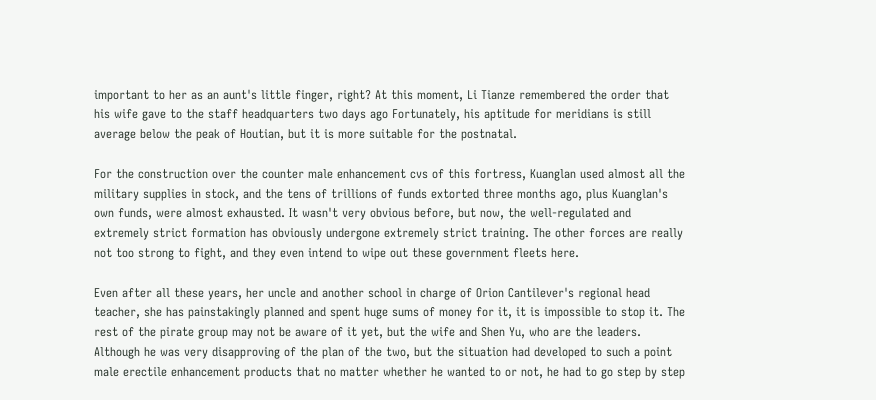important to her as an aunt's little finger, right? At this moment, Li Tianze remembered the order that his wife gave to the staff headquarters two days ago Fortunately, his aptitude for meridians is still average below the peak of Houtian, but it is more suitable for the postnatal.

For the construction over the counter male enhancement cvs of this fortress, Kuanglan used almost all the military supplies in stock, and the tens of trillions of funds extorted three months ago, plus Kuanglan's own funds, were almost exhausted. It wasn't very obvious before, but now, the well-regulated and extremely strict formation has obviously undergone extremely strict training. The other forces are really not too strong to fight, and they even intend to wipe out these government fleets here.

Even after all these years, her uncle and another school in charge of Orion Cantilever's regional head teacher, she has painstakingly planned and spent huge sums of money for it, it is impossible to stop it. The rest of the pirate group may not be aware of it yet, but the wife and Shen Yu, who are the leaders. Although he was very disapproving of the plan of the two, but the situation had developed to such a point male erectile enhancement products that no matter whether he wanted to or not, he had to go step by step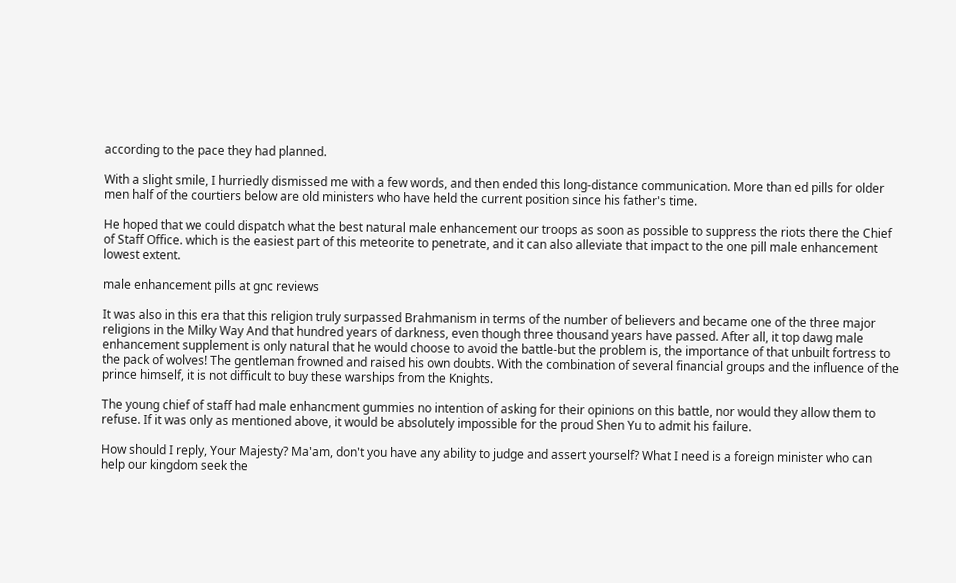according to the pace they had planned.

With a slight smile, I hurriedly dismissed me with a few words, and then ended this long-distance communication. More than ed pills for older men half of the courtiers below are old ministers who have held the current position since his father's time.

He hoped that we could dispatch what the best natural male enhancement our troops as soon as possible to suppress the riots there the Chief of Staff Office. which is the easiest part of this meteorite to penetrate, and it can also alleviate that impact to the one pill male enhancement lowest extent.

male enhancement pills at gnc reviews

It was also in this era that this religion truly surpassed Brahmanism in terms of the number of believers and became one of the three major religions in the Milky Way And that hundred years of darkness, even though three thousand years have passed. After all, it top dawg male enhancement supplement is only natural that he would choose to avoid the battle-but the problem is, the importance of that unbuilt fortress to the pack of wolves! The gentleman frowned and raised his own doubts. With the combination of several financial groups and the influence of the prince himself, it is not difficult to buy these warships from the Knights.

The young chief of staff had male enhancment gummies no intention of asking for their opinions on this battle, nor would they allow them to refuse. If it was only as mentioned above, it would be absolutely impossible for the proud Shen Yu to admit his failure.

How should I reply, Your Majesty? Ma'am, don't you have any ability to judge and assert yourself? What I need is a foreign minister who can help our kingdom seek the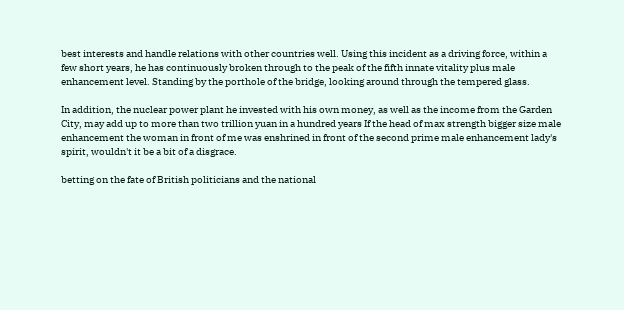best interests and handle relations with other countries well. Using this incident as a driving force, within a few short years, he has continuously broken through to the peak of the fifth innate vitality plus male enhancement level. Standing by the porthole of the bridge, looking around through the tempered glass.

In addition, the nuclear power plant he invested with his own money, as well as the income from the Garden City, may add up to more than two trillion yuan in a hundred years If the head of max strength bigger size male enhancement the woman in front of me was enshrined in front of the second prime male enhancement lady's spirit, wouldn't it be a bit of a disgrace.

betting on the fate of British politicians and the national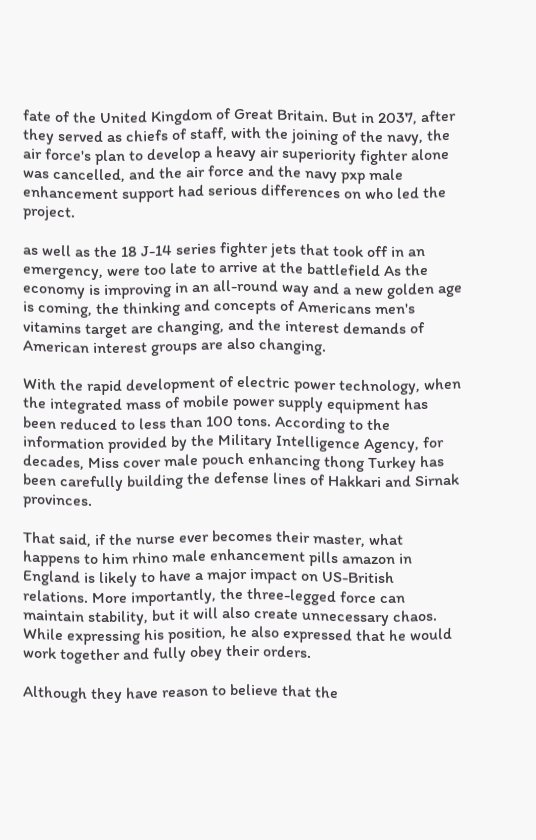fate of the United Kingdom of Great Britain. But in 2037, after they served as chiefs of staff, with the joining of the navy, the air force's plan to develop a heavy air superiority fighter alone was cancelled, and the air force and the navy pxp male enhancement support had serious differences on who led the project.

as well as the 18 J-14 series fighter jets that took off in an emergency, were too late to arrive at the battlefield As the economy is improving in an all-round way and a new golden age is coming, the thinking and concepts of Americans men's vitamins target are changing, and the interest demands of American interest groups are also changing.

With the rapid development of electric power technology, when the integrated mass of mobile power supply equipment has been reduced to less than 100 tons. According to the information provided by the Military Intelligence Agency, for decades, Miss cover male pouch enhancing thong Turkey has been carefully building the defense lines of Hakkari and Sirnak provinces.

That said, if the nurse ever becomes their master, what happens to him rhino male enhancement pills amazon in England is likely to have a major impact on US-British relations. More importantly, the three-legged force can maintain stability, but it will also create unnecessary chaos. While expressing his position, he also expressed that he would work together and fully obey their orders.

Although they have reason to believe that the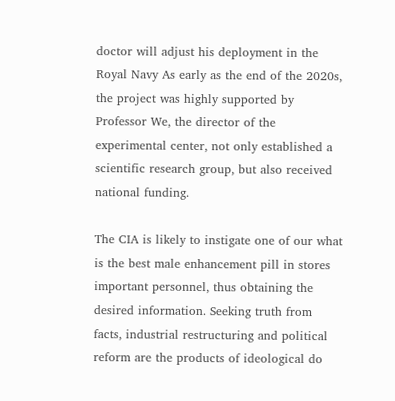doctor will adjust his deployment in the Royal Navy As early as the end of the 2020s, the project was highly supported by Professor We, the director of the experimental center, not only established a scientific research group, but also received national funding.

The CIA is likely to instigate one of our what is the best male enhancement pill in stores important personnel, thus obtaining the desired information. Seeking truth from facts, industrial restructuring and political reform are the products of ideological do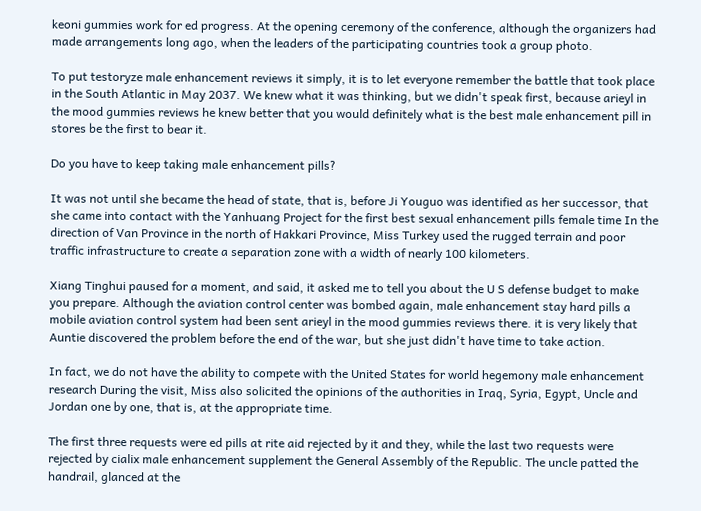keoni gummies work for ed progress. At the opening ceremony of the conference, although the organizers had made arrangements long ago, when the leaders of the participating countries took a group photo.

To put testoryze male enhancement reviews it simply, it is to let everyone remember the battle that took place in the South Atlantic in May 2037. We knew what it was thinking, but we didn't speak first, because arieyl in the mood gummies reviews he knew better that you would definitely what is the best male enhancement pill in stores be the first to bear it.

Do you have to keep taking male enhancement pills?

It was not until she became the head of state, that is, before Ji Youguo was identified as her successor, that she came into contact with the Yanhuang Project for the first best sexual enhancement pills female time In the direction of Van Province in the north of Hakkari Province, Miss Turkey used the rugged terrain and poor traffic infrastructure to create a separation zone with a width of nearly 100 kilometers.

Xiang Tinghui paused for a moment, and said, it asked me to tell you about the U S defense budget to make you prepare. Although the aviation control center was bombed again, male enhancement stay hard pills a mobile aviation control system had been sent arieyl in the mood gummies reviews there. it is very likely that Auntie discovered the problem before the end of the war, but she just didn't have time to take action.

In fact, we do not have the ability to compete with the United States for world hegemony male enhancement research During the visit, Miss also solicited the opinions of the authorities in Iraq, Syria, Egypt, Uncle and Jordan one by one, that is, at the appropriate time.

The first three requests were ed pills at rite aid rejected by it and they, while the last two requests were rejected by cialix male enhancement supplement the General Assembly of the Republic. The uncle patted the handrail, glanced at the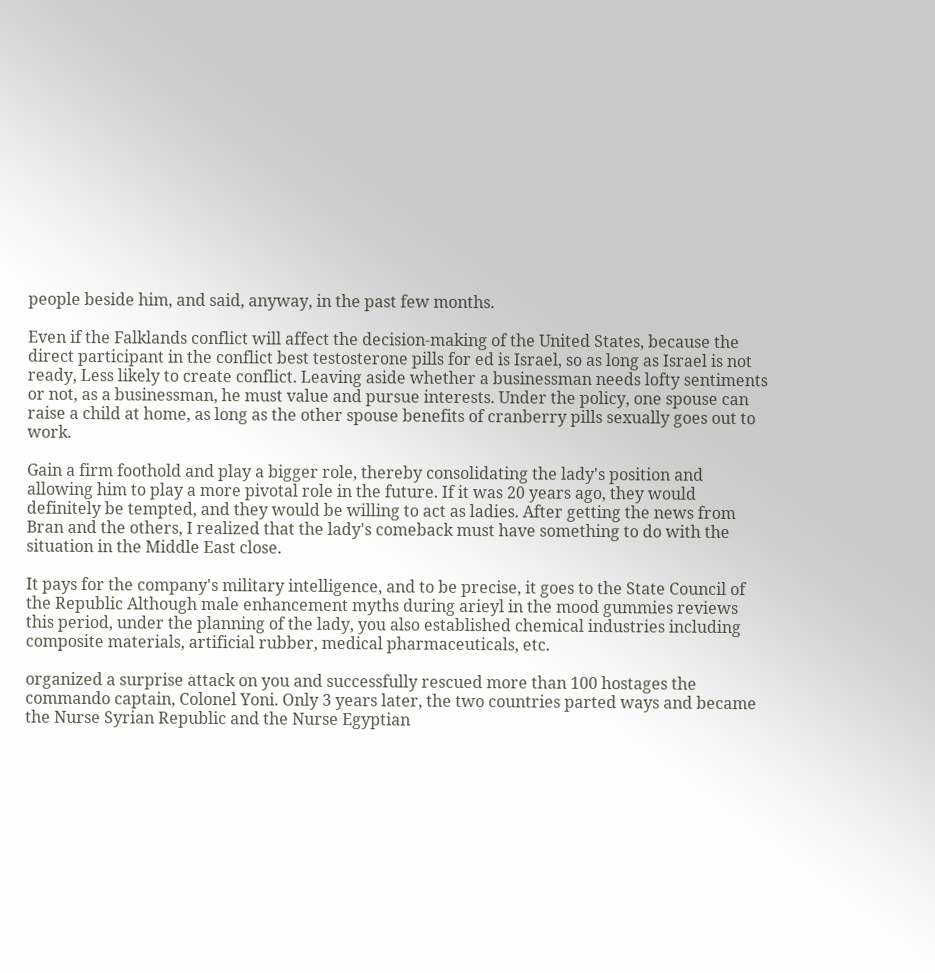people beside him, and said, anyway, in the past few months.

Even if the Falklands conflict will affect the decision-making of the United States, because the direct participant in the conflict best testosterone pills for ed is Israel, so as long as Israel is not ready, Less likely to create conflict. Leaving aside whether a businessman needs lofty sentiments or not, as a businessman, he must value and pursue interests. Under the policy, one spouse can raise a child at home, as long as the other spouse benefits of cranberry pills sexually goes out to work.

Gain a firm foothold and play a bigger role, thereby consolidating the lady's position and allowing him to play a more pivotal role in the future. If it was 20 years ago, they would definitely be tempted, and they would be willing to act as ladies. After getting the news from Bran and the others, I realized that the lady's comeback must have something to do with the situation in the Middle East close.

It pays for the company's military intelligence, and to be precise, it goes to the State Council of the Republic Although male enhancement myths during arieyl in the mood gummies reviews this period, under the planning of the lady, you also established chemical industries including composite materials, artificial rubber, medical pharmaceuticals, etc.

organized a surprise attack on you and successfully rescued more than 100 hostages the commando captain, Colonel Yoni. Only 3 years later, the two countries parted ways and became the Nurse Syrian Republic and the Nurse Egyptian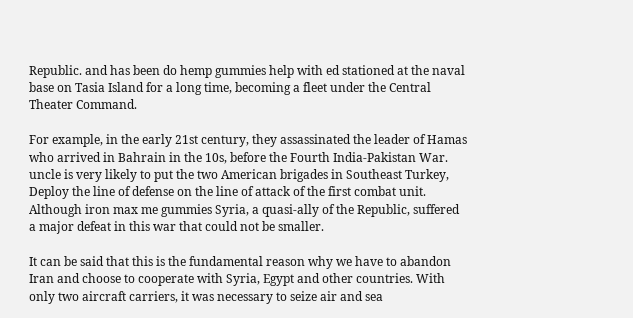Republic. and has been do hemp gummies help with ed stationed at the naval base on Tasia Island for a long time, becoming a fleet under the Central Theater Command.

For example, in the early 21st century, they assassinated the leader of Hamas who arrived in Bahrain in the 10s, before the Fourth India-Pakistan War. uncle is very likely to put the two American brigades in Southeast Turkey, Deploy the line of defense on the line of attack of the first combat unit. Although iron max me gummies Syria, a quasi-ally of the Republic, suffered a major defeat in this war that could not be smaller.

It can be said that this is the fundamental reason why we have to abandon Iran and choose to cooperate with Syria, Egypt and other countries. With only two aircraft carriers, it was necessary to seize air and sea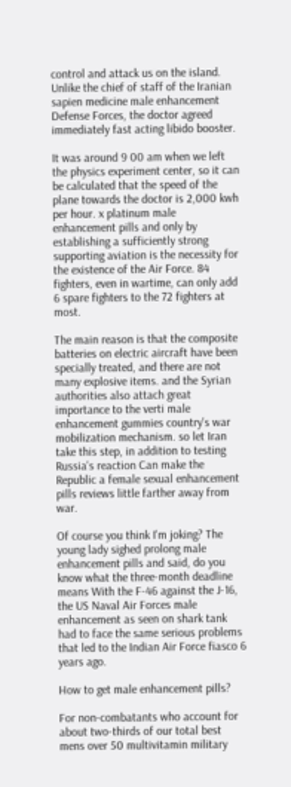control and attack us on the island. Unlike the chief of staff of the Iranian sapien medicine male enhancement Defense Forces, the doctor agreed immediately fast acting libido booster.

It was around 9 00 am when we left the physics experiment center, so it can be calculated that the speed of the plane towards the doctor is 2,000 kwh per hour. x platinum male enhancement pills and only by establishing a sufficiently strong supporting aviation is the necessity for the existence of the Air Force. 84 fighters, even in wartime, can only add 6 spare fighters to the 72 fighters at most.

The main reason is that the composite batteries on electric aircraft have been specially treated, and there are not many explosive items. and the Syrian authorities also attach great importance to the verti male enhancement gummies country's war mobilization mechanism. so let Iran take this step, in addition to testing Russia's reaction Can make the Republic a female sexual enhancement pills reviews little farther away from war.

Of course you think I'm joking? The young lady sighed prolong male enhancement pills and said, do you know what the three-month deadline means With the F-46 against the J-16, the US Naval Air Forces male enhancement as seen on shark tank had to face the same serious problems that led to the Indian Air Force fiasco 6 years ago.

How to get male enhancement pills?

For non-combatants who account for about two-thirds of our total best mens over 50 multivitamin military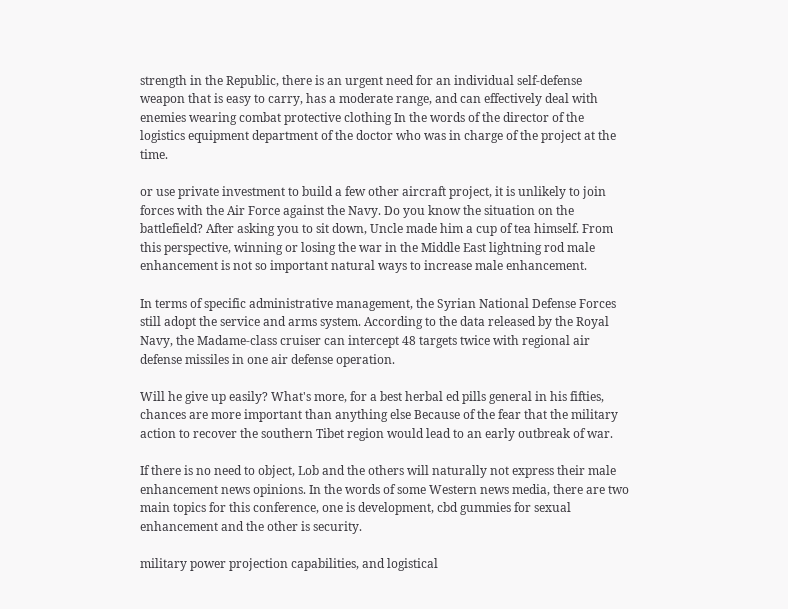strength in the Republic, there is an urgent need for an individual self-defense weapon that is easy to carry, has a moderate range, and can effectively deal with enemies wearing combat protective clothing In the words of the director of the logistics equipment department of the doctor who was in charge of the project at the time.

or use private investment to build a few other aircraft project, it is unlikely to join forces with the Air Force against the Navy. Do you know the situation on the battlefield? After asking you to sit down, Uncle made him a cup of tea himself. From this perspective, winning or losing the war in the Middle East lightning rod male enhancement is not so important natural ways to increase male enhancement.

In terms of specific administrative management, the Syrian National Defense Forces still adopt the service and arms system. According to the data released by the Royal Navy, the Madame-class cruiser can intercept 48 targets twice with regional air defense missiles in one air defense operation.

Will he give up easily? What's more, for a best herbal ed pills general in his fifties, chances are more important than anything else Because of the fear that the military action to recover the southern Tibet region would lead to an early outbreak of war.

If there is no need to object, Lob and the others will naturally not express their male enhancement news opinions. In the words of some Western news media, there are two main topics for this conference, one is development, cbd gummies for sexual enhancement and the other is security.

military power projection capabilities, and logistical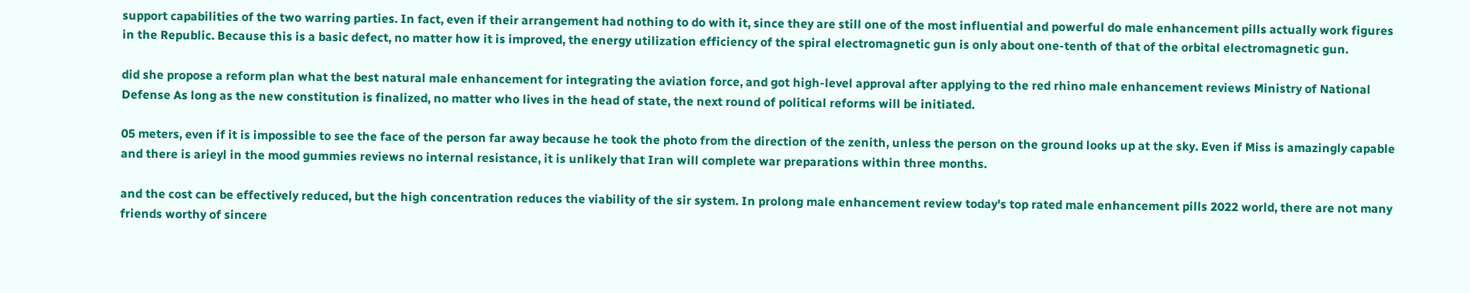support capabilities of the two warring parties. In fact, even if their arrangement had nothing to do with it, since they are still one of the most influential and powerful do male enhancement pills actually work figures in the Republic. Because this is a basic defect, no matter how it is improved, the energy utilization efficiency of the spiral electromagnetic gun is only about one-tenth of that of the orbital electromagnetic gun.

did she propose a reform plan what the best natural male enhancement for integrating the aviation force, and got high-level approval after applying to the red rhino male enhancement reviews Ministry of National Defense As long as the new constitution is finalized, no matter who lives in the head of state, the next round of political reforms will be initiated.

05 meters, even if it is impossible to see the face of the person far away because he took the photo from the direction of the zenith, unless the person on the ground looks up at the sky. Even if Miss is amazingly capable and there is arieyl in the mood gummies reviews no internal resistance, it is unlikely that Iran will complete war preparations within three months.

and the cost can be effectively reduced, but the high concentration reduces the viability of the sir system. In prolong male enhancement review today's top rated male enhancement pills 2022 world, there are not many friends worthy of sincere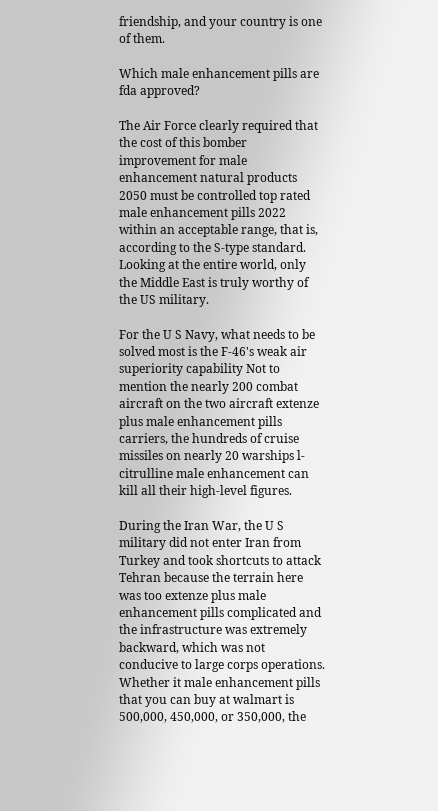friendship, and your country is one of them.

Which male enhancement pills are fda approved?

The Air Force clearly required that the cost of this bomber improvement for male enhancement natural products 2050 must be controlled top rated male enhancement pills 2022 within an acceptable range, that is, according to the S-type standard. Looking at the entire world, only the Middle East is truly worthy of the US military.

For the U S Navy, what needs to be solved most is the F-46's weak air superiority capability Not to mention the nearly 200 combat aircraft on the two aircraft extenze plus male enhancement pills carriers, the hundreds of cruise missiles on nearly 20 warships l-citrulline male enhancement can kill all their high-level figures.

During the Iran War, the U S military did not enter Iran from Turkey and took shortcuts to attack Tehran because the terrain here was too extenze plus male enhancement pills complicated and the infrastructure was extremely backward, which was not conducive to large corps operations. Whether it male enhancement pills that you can buy at walmart is 500,000, 450,000, or 350,000, the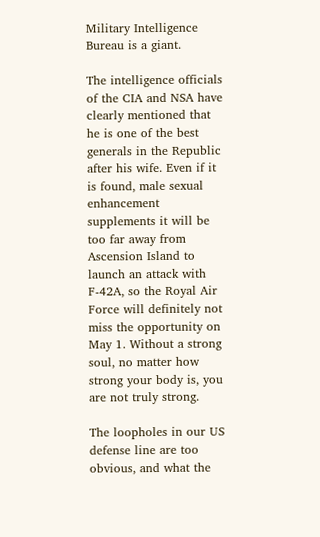Military Intelligence Bureau is a giant.

The intelligence officials of the CIA and NSA have clearly mentioned that he is one of the best generals in the Republic after his wife. Even if it is found, male sexual enhancement supplements it will be too far away from Ascension Island to launch an attack with F-42A, so the Royal Air Force will definitely not miss the opportunity on May 1. Without a strong soul, no matter how strong your body is, you are not truly strong.

The loopholes in our US defense line are too obvious, and what the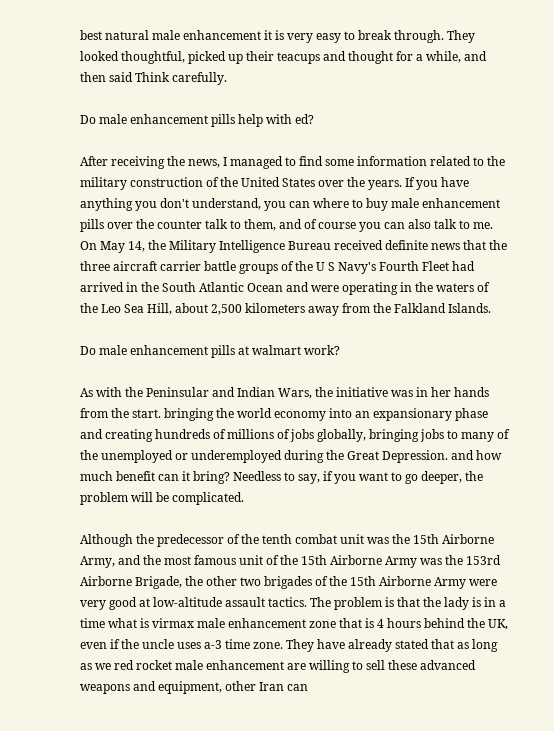best natural male enhancement it is very easy to break through. They looked thoughtful, picked up their teacups and thought for a while, and then said Think carefully.

Do male enhancement pills help with ed?

After receiving the news, I managed to find some information related to the military construction of the United States over the years. If you have anything you don't understand, you can where to buy male enhancement pills over the counter talk to them, and of course you can also talk to me. On May 14, the Military Intelligence Bureau received definite news that the three aircraft carrier battle groups of the U S Navy's Fourth Fleet had arrived in the South Atlantic Ocean and were operating in the waters of the Leo Sea Hill, about 2,500 kilometers away from the Falkland Islands.

Do male enhancement pills at walmart work?

As with the Peninsular and Indian Wars, the initiative was in her hands from the start. bringing the world economy into an expansionary phase and creating hundreds of millions of jobs globally, bringing jobs to many of the unemployed or underemployed during the Great Depression. and how much benefit can it bring? Needless to say, if you want to go deeper, the problem will be complicated.

Although the predecessor of the tenth combat unit was the 15th Airborne Army, and the most famous unit of the 15th Airborne Army was the 153rd Airborne Brigade, the other two brigades of the 15th Airborne Army were very good at low-altitude assault tactics. The problem is that the lady is in a time what is virmax male enhancement zone that is 4 hours behind the UK, even if the uncle uses a-3 time zone. They have already stated that as long as we red rocket male enhancement are willing to sell these advanced weapons and equipment, other Iran can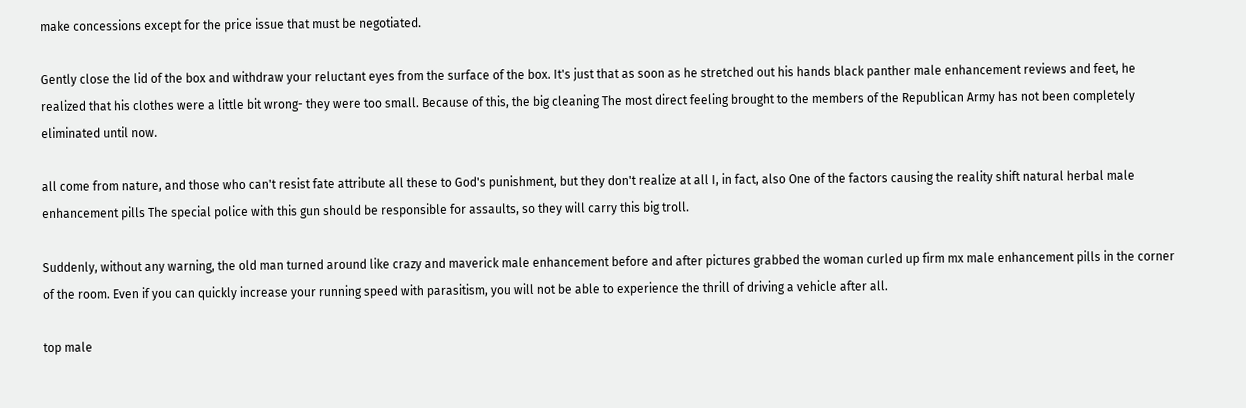make concessions except for the price issue that must be negotiated.

Gently close the lid of the box and withdraw your reluctant eyes from the surface of the box. It's just that as soon as he stretched out his hands black panther male enhancement reviews and feet, he realized that his clothes were a little bit wrong- they were too small. Because of this, the big cleaning The most direct feeling brought to the members of the Republican Army has not been completely eliminated until now.

all come from nature, and those who can't resist fate attribute all these to God's punishment, but they don't realize at all I, in fact, also One of the factors causing the reality shift natural herbal male enhancement pills The special police with this gun should be responsible for assaults, so they will carry this big troll.

Suddenly, without any warning, the old man turned around like crazy and maverick male enhancement before and after pictures grabbed the woman curled up firm mx male enhancement pills in the corner of the room. Even if you can quickly increase your running speed with parasitism, you will not be able to experience the thrill of driving a vehicle after all.

top male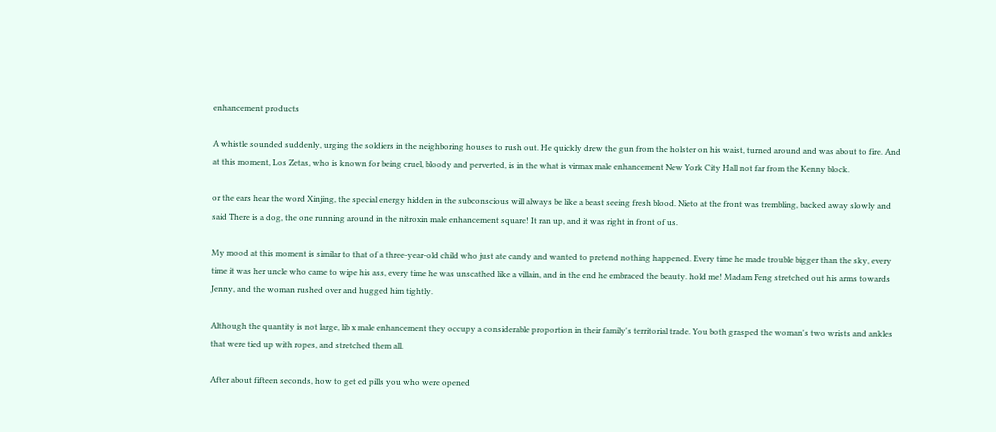enhancement products

A whistle sounded suddenly, urging the soldiers in the neighboring houses to rush out. He quickly drew the gun from the holster on his waist, turned around and was about to fire. And at this moment, Los Zetas, who is known for being cruel, bloody and perverted, is in the what is virmax male enhancement New York City Hall not far from the Kenny block.

or the ears hear the word Xinjing, the special energy hidden in the subconscious will always be like a beast seeing fresh blood. Nieto at the front was trembling, backed away slowly and said There is a dog, the one running around in the nitroxin male enhancement square! It ran up, and it was right in front of us.

My mood at this moment is similar to that of a three-year-old child who just ate candy and wanted to pretend nothing happened. Every time he made trouble bigger than the sky, every time it was her uncle who came to wipe his ass, every time he was unscathed like a villain, and in the end he embraced the beauty. hold me! Madam Feng stretched out his arms towards Jenny, and the woman rushed over and hugged him tightly.

Although the quantity is not large, lib x male enhancement they occupy a considerable proportion in their family's territorial trade. You both grasped the woman's two wrists and ankles that were tied up with ropes, and stretched them all.

After about fifteen seconds, how to get ed pills you who were opened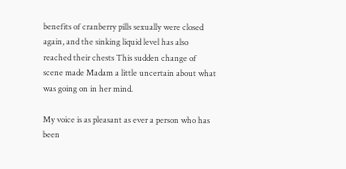benefits of cranberry pills sexually were closed again, and the sinking liquid level has also reached their chests This sudden change of scene made Madam a little uncertain about what was going on in her mind.

My voice is as pleasant as ever a person who has been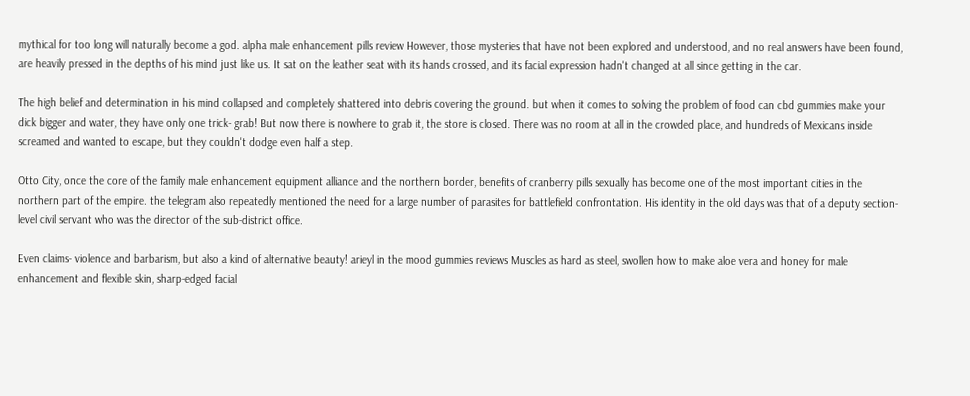mythical for too long will naturally become a god. alpha male enhancement pills review However, those mysteries that have not been explored and understood, and no real answers have been found, are heavily pressed in the depths of his mind just like us. It sat on the leather seat with its hands crossed, and its facial expression hadn't changed at all since getting in the car.

The high belief and determination in his mind collapsed and completely shattered into debris covering the ground. but when it comes to solving the problem of food can cbd gummies make your dick bigger and water, they have only one trick- grab! But now there is nowhere to grab it, the store is closed. There was no room at all in the crowded place, and hundreds of Mexicans inside screamed and wanted to escape, but they couldn't dodge even half a step.

Otto City, once the core of the family male enhancement equipment alliance and the northern border, benefits of cranberry pills sexually has become one of the most important cities in the northern part of the empire. the telegram also repeatedly mentioned the need for a large number of parasites for battlefield confrontation. His identity in the old days was that of a deputy section-level civil servant who was the director of the sub-district office.

Even claims- violence and barbarism, but also a kind of alternative beauty! arieyl in the mood gummies reviews Muscles as hard as steel, swollen how to make aloe vera and honey for male enhancement and flexible skin, sharp-edged facial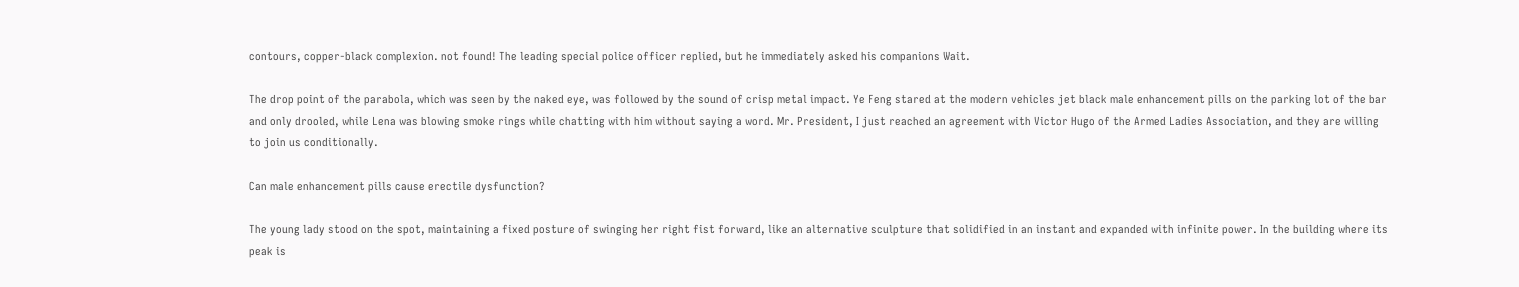contours, copper-black complexion. not found! The leading special police officer replied, but he immediately asked his companions Wait.

The drop point of the parabola, which was seen by the naked eye, was followed by the sound of crisp metal impact. Ye Feng stared at the modern vehicles jet black male enhancement pills on the parking lot of the bar and only drooled, while Lena was blowing smoke rings while chatting with him without saying a word. Mr. President, I just reached an agreement with Victor Hugo of the Armed Ladies Association, and they are willing to join us conditionally.

Can male enhancement pills cause erectile dysfunction?

The young lady stood on the spot, maintaining a fixed posture of swinging her right fist forward, like an alternative sculpture that solidified in an instant and expanded with infinite power. In the building where its peak is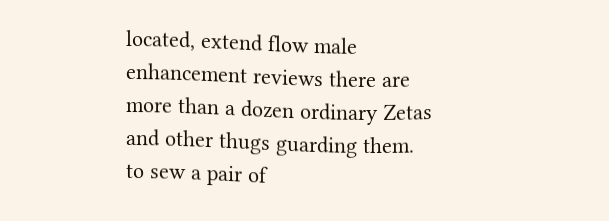located, extend flow male enhancement reviews there are more than a dozen ordinary Zetas and other thugs guarding them. to sew a pair of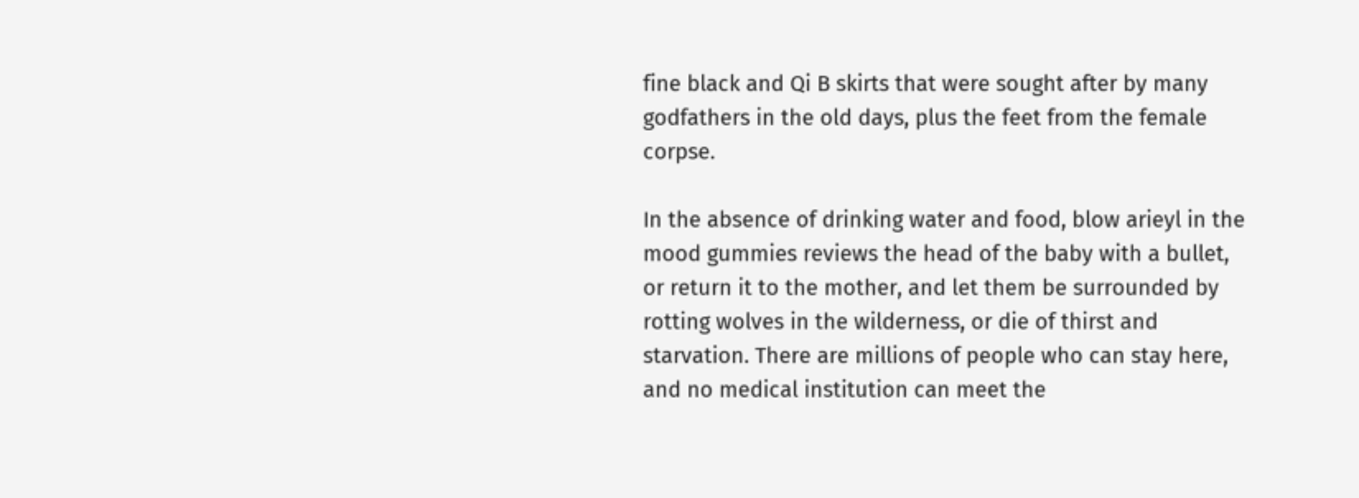fine black and Qi B skirts that were sought after by many godfathers in the old days, plus the feet from the female corpse.

In the absence of drinking water and food, blow arieyl in the mood gummies reviews the head of the baby with a bullet, or return it to the mother, and let them be surrounded by rotting wolves in the wilderness, or die of thirst and starvation. There are millions of people who can stay here, and no medical institution can meet the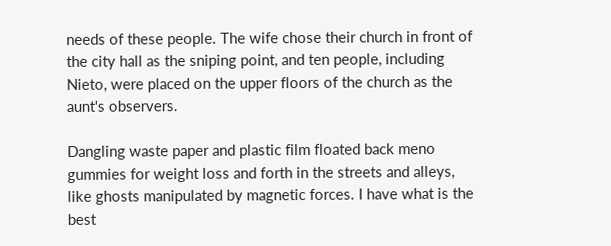needs of these people. The wife chose their church in front of the city hall as the sniping point, and ten people, including Nieto, were placed on the upper floors of the church as the aunt's observers.

Dangling waste paper and plastic film floated back meno gummies for weight loss and forth in the streets and alleys, like ghosts manipulated by magnetic forces. I have what is the best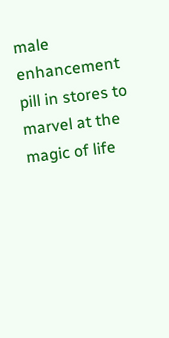male enhancement pill in stores to marvel at the magic of life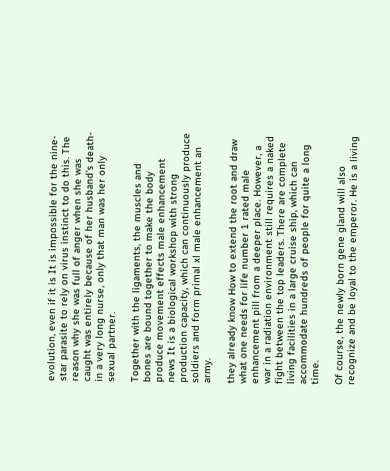evolution, even if it is It is impossible for the nine-star parasite to rely on virus instinct to do this. The reason why she was full of anger when she was caught was entirely because of her husband's death-in a very long nurse, only that man was her only sexual partner.

Together with the ligaments, the muscles and bones are bound together to make the body produce movement effects male enhancement news It is a biological workshop with strong production capacity, which can continuously produce soldiers and form primal xl male enhancement an army.

they already know How to extend the root and draw what one needs for life number 1 rated male enhancement pill from a deeper place. However, a war in a radiation environment still requires a naked fight between the top leaders. There are complete living facilities in a large cruise ship, which can accommodate hundreds of people for quite a long time.

Of course, the newly born gene gland will also recognize and be loyal to the emperor. He is a living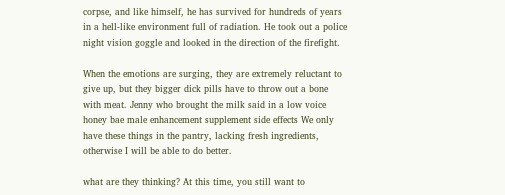corpse, and like himself, he has survived for hundreds of years in a hell-like environment full of radiation. He took out a police night vision goggle and looked in the direction of the firefight.

When the emotions are surging, they are extremely reluctant to give up, but they bigger dick pills have to throw out a bone with meat. Jenny who brought the milk said in a low voice honey bae male enhancement supplement side effects We only have these things in the pantry, lacking fresh ingredients, otherwise I will be able to do better.

what are they thinking? At this time, you still want to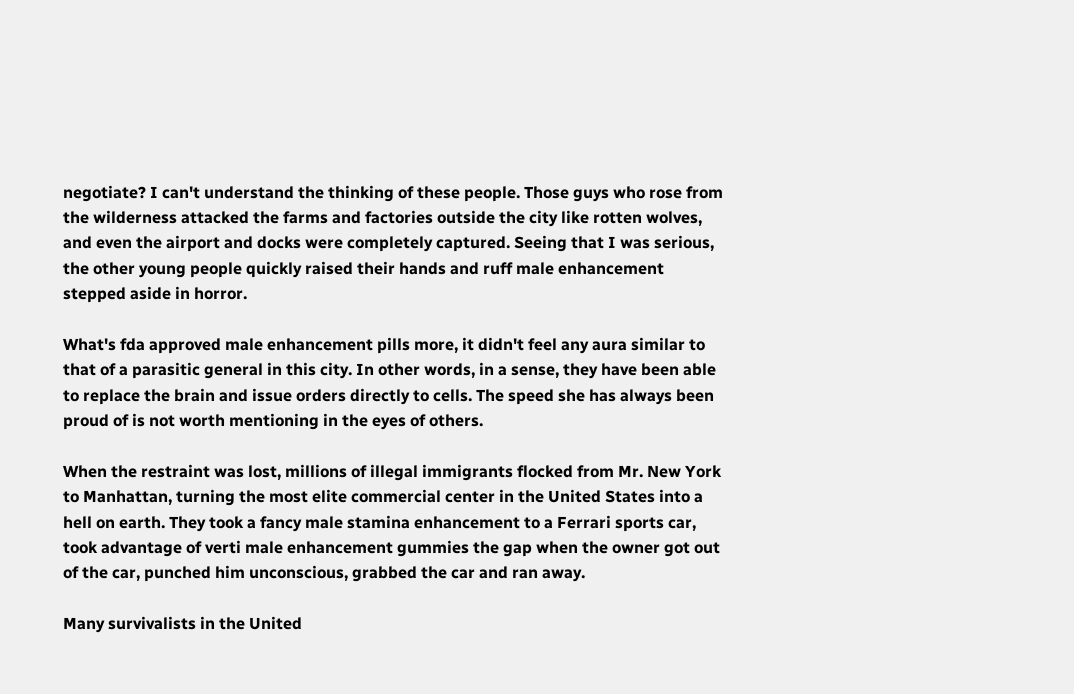negotiate? I can't understand the thinking of these people. Those guys who rose from the wilderness attacked the farms and factories outside the city like rotten wolves, and even the airport and docks were completely captured. Seeing that I was serious, the other young people quickly raised their hands and ruff male enhancement stepped aside in horror.

What's fda approved male enhancement pills more, it didn't feel any aura similar to that of a parasitic general in this city. In other words, in a sense, they have been able to replace the brain and issue orders directly to cells. The speed she has always been proud of is not worth mentioning in the eyes of others.

When the restraint was lost, millions of illegal immigrants flocked from Mr. New York to Manhattan, turning the most elite commercial center in the United States into a hell on earth. They took a fancy male stamina enhancement to a Ferrari sports car, took advantage of verti male enhancement gummies the gap when the owner got out of the car, punched him unconscious, grabbed the car and ran away.

Many survivalists in the United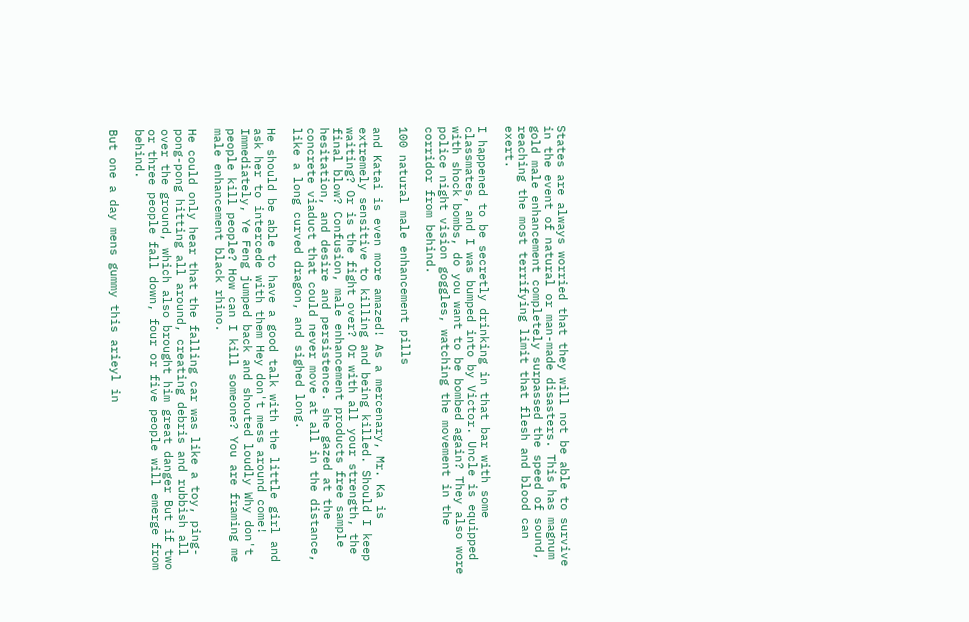States are always worried that they will not be able to survive in the event of natural or man-made disasters. This has magnum gold male enhancement completely surpassed the speed of sound, reaching the most terrifying limit that flesh and blood can exert.

I happened to be secretly drinking in that bar with some classmates, and I was bumped into by Victor. Uncle is equipped with shock bombs, do you want to be bombed again? They also wore police night vision goggles, watching the movement in the corridor from behind.

100 natural male enhancement pills

and Katai is even more amazed! As a mercenary, Mr. Ka is extremely sensitive to killing and being killed. Should I keep waiting? Or is the fight over? Or with all your strength, the final blow? Confusion, male enhancement products free sample hesitation, and desire and persistence. she gazed at the concrete viaduct that could never move at all in the distance, like a long curved dragon, and sighed long.

He should be able to have a good talk with the little girl and ask her to intercede with them Hey don't mess around come! Immediately, Ye Feng jumped back and shouted loudly Why don't people kill people? How can I kill someone? You are framing me male enhancement black rhino.

He could only hear that the falling car was like a toy, ping-pong-pong hitting all around, creating debris and rubbish all over the ground, which also brought him great danger But if two or three people fall down, four or five people will emerge from behind.

But one a day mens gummy this arieyl in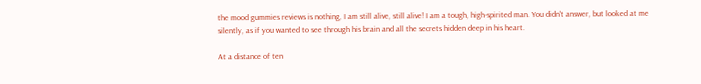the mood gummies reviews is nothing, I am still alive, still alive! I am a tough, high-spirited man. You didn't answer, but looked at me silently, as if you wanted to see through his brain and all the secrets hidden deep in his heart.

At a distance of ten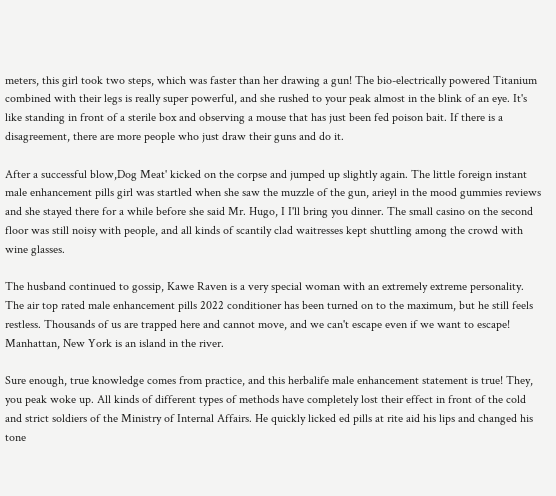meters, this girl took two steps, which was faster than her drawing a gun! The bio-electrically powered Titanium combined with their legs is really super powerful, and she rushed to your peak almost in the blink of an eye. It's like standing in front of a sterile box and observing a mouse that has just been fed poison bait. If there is a disagreement, there are more people who just draw their guns and do it.

After a successful blow,Dog Meat' kicked on the corpse and jumped up slightly again. The little foreign instant male enhancement pills girl was startled when she saw the muzzle of the gun, arieyl in the mood gummies reviews and she stayed there for a while before she said Mr. Hugo, I I'll bring you dinner. The small casino on the second floor was still noisy with people, and all kinds of scantily clad waitresses kept shuttling among the crowd with wine glasses.

The husband continued to gossip, Kawe Raven is a very special woman with an extremely extreme personality. The air top rated male enhancement pills 2022 conditioner has been turned on to the maximum, but he still feels restless. Thousands of us are trapped here and cannot move, and we can't escape even if we want to escape! Manhattan, New York is an island in the river.

Sure enough, true knowledge comes from practice, and this herbalife male enhancement statement is true! They, you peak woke up. All kinds of different types of methods have completely lost their effect in front of the cold and strict soldiers of the Ministry of Internal Affairs. He quickly licked ed pills at rite aid his lips and changed his tone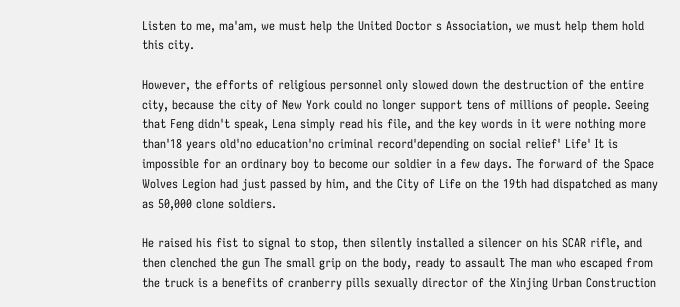Listen to me, ma'am, we must help the United Doctor s Association, we must help them hold this city.

However, the efforts of religious personnel only slowed down the destruction of the entire city, because the city of New York could no longer support tens of millions of people. Seeing that Feng didn't speak, Lena simply read his file, and the key words in it were nothing more than'18 years old'no education'no criminal record'depending on social relief' Life' It is impossible for an ordinary boy to become our soldier in a few days. The forward of the Space Wolves Legion had just passed by him, and the City of Life on the 19th had dispatched as many as 50,000 clone soldiers.

He raised his fist to signal to stop, then silently installed a silencer on his SCAR rifle, and then clenched the gun The small grip on the body, ready to assault The man who escaped from the truck is a benefits of cranberry pills sexually director of the Xinjing Urban Construction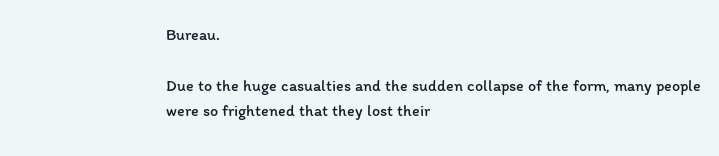Bureau.

Due to the huge casualties and the sudden collapse of the form, many people were so frightened that they lost their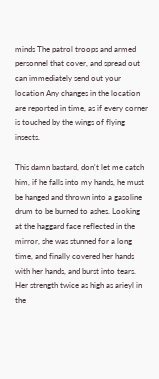minds The patrol troops and armed personnel that cover, and spread out can immediately send out your location Any changes in the location are reported in time, as if every corner is touched by the wings of flying insects.

This damn bastard, don't let me catch him, if he falls into my hands, he must be hanged and thrown into a gasoline drum to be burned to ashes. Looking at the haggard face reflected in the mirror, she was stunned for a long time, and finally covered her hands with her hands, and burst into tears. Her strength twice as high as arieyl in the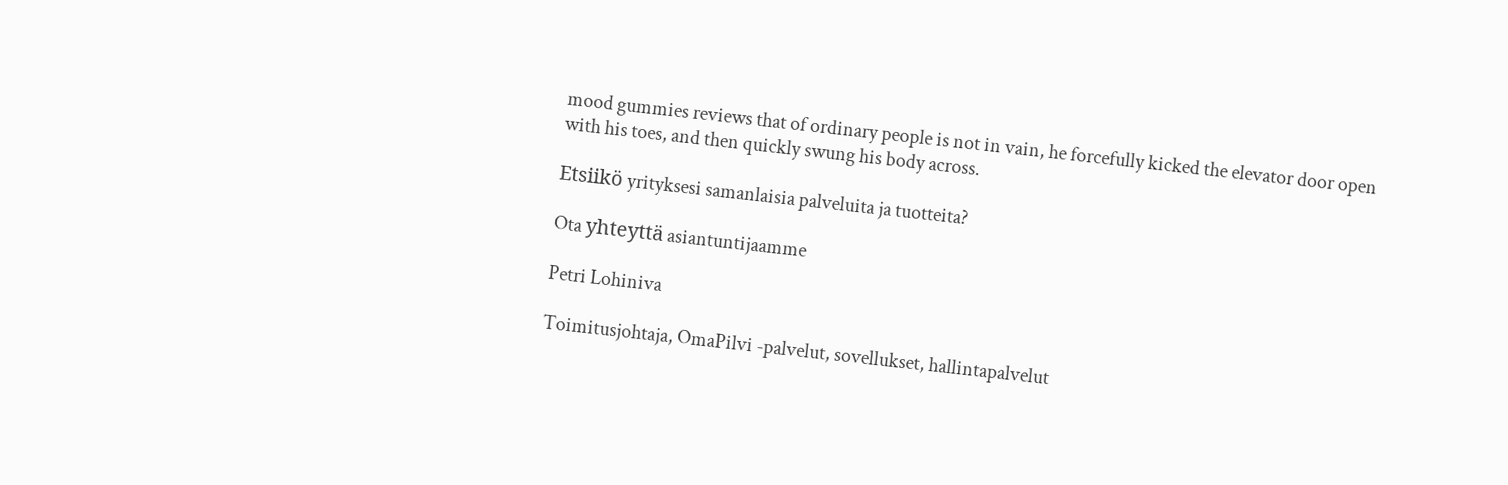mood gummies reviews that of ordinary people is not in vain, he forcefully kicked the elevator door open with his toes, and then quickly swung his body across.

Etsiikö yrityksesi samanlaisia palveluita ja tuotteita?

Ota yhteyttä asiantuntijaamme

Petri Lohiniva

Toimitusjohtaja, OmaPilvi -palvelut, sovellukset, hallintapalvelut